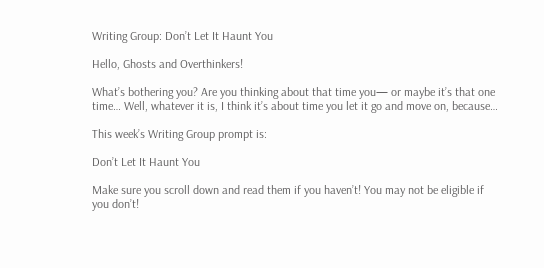Writing Group: Don’t Let It Haunt You

Hello, Ghosts and Overthinkers!

What’s bothering you? Are you thinking about that time you— or maybe it’s that one time… Well, whatever it is, I think it’s about time you let it go and move on, because…

This week’s Writing Group prompt is:

Don’t Let It Haunt You

Make sure you scroll down and read them if you haven’t! You may not be eligible if you don’t!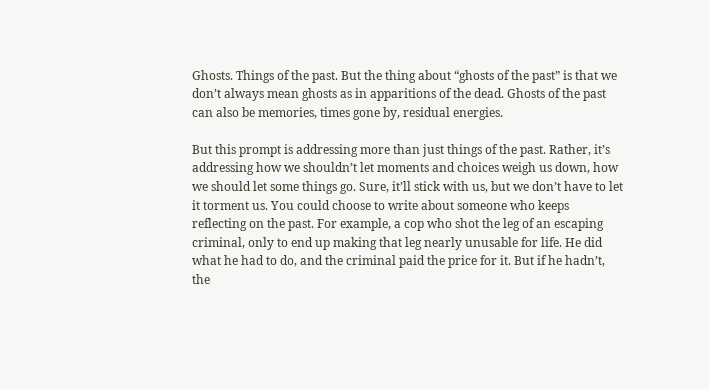Ghosts. Things of the past. But the thing about “ghosts of the past” is that we don’t always mean ghosts as in apparitions of the dead. Ghosts of the past can also be memories, times gone by, residual energies.

But this prompt is addressing more than just things of the past. Rather, it’s addressing how we shouldn’t let moments and choices weigh us down, how we should let some things go. Sure, it’ll stick with us, but we don’t have to let it torment us. You could choose to write about someone who keeps reflecting on the past. For example, a cop who shot the leg of an escaping criminal, only to end up making that leg nearly unusable for life. He did what he had to do, and the criminal paid the price for it. But if he hadn’t, the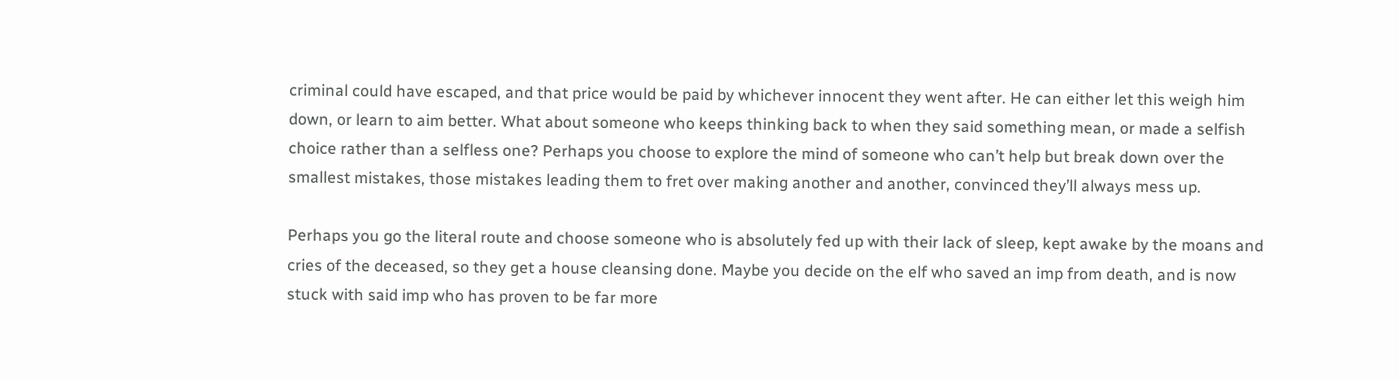criminal could have escaped, and that price would be paid by whichever innocent they went after. He can either let this weigh him down, or learn to aim better. What about someone who keeps thinking back to when they said something mean, or made a selfish choice rather than a selfless one? Perhaps you choose to explore the mind of someone who can’t help but break down over the smallest mistakes, those mistakes leading them to fret over making another and another, convinced they’ll always mess up.

Perhaps you go the literal route and choose someone who is absolutely fed up with their lack of sleep, kept awake by the moans and cries of the deceased, so they get a house cleansing done. Maybe you decide on the elf who saved an imp from death, and is now stuck with said imp who has proven to be far more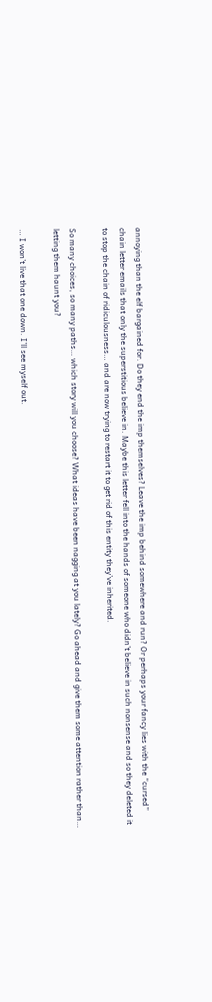annoying than the elf bargained for. Do they end the imp themselves? Leave the imp behind somewhere and run? Or perhaps your fancy lies with the “cursed” chain letter emails that only the superstitious believe in. Maybe this letter fell into the hands of someone who didn’t believe in such nonsense and so they deleted it to stop the chain of ridiculousness… and are now trying to restart it to get rid of this entity they’ve inherited.

So many choices, so many paths… which story will you choose? What ideas have been nagging at you lately? Go ahead and give them some attention rather than… letting them haunt you?

… I won’t live that one down. I’ll see myself out.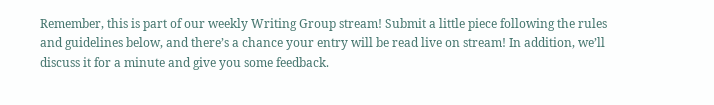Remember, this is part of our weekly Writing Group stream! Submit a little piece following the rules and guidelines below, and there’s a chance your entry will be read live on stream! In addition, we’ll discuss it for a minute and give you some feedback.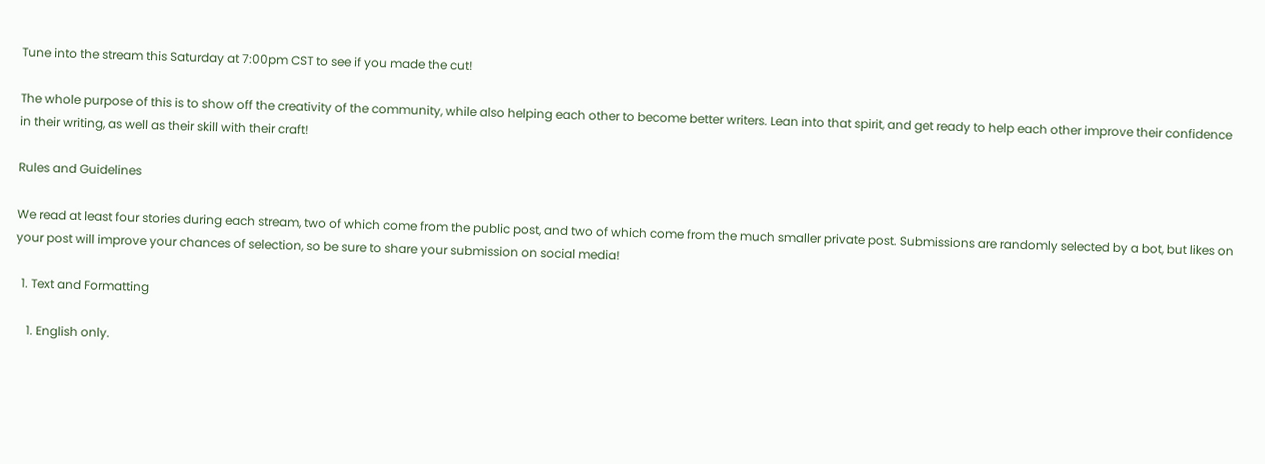Tune into the stream this Saturday at 7:00pm CST to see if you made the cut!

The whole purpose of this is to show off the creativity of the community, while also helping each other to become better writers. Lean into that spirit, and get ready to help each other improve their confidence in their writing, as well as their skill with their craft!

Rules and Guidelines

We read at least four stories during each stream, two of which come from the public post, and two of which come from the much smaller private post. Submissions are randomly selected by a bot, but likes on your post will improve your chances of selection, so be sure to share your submission on social media!

  1. Text and Formatting

    1. English only.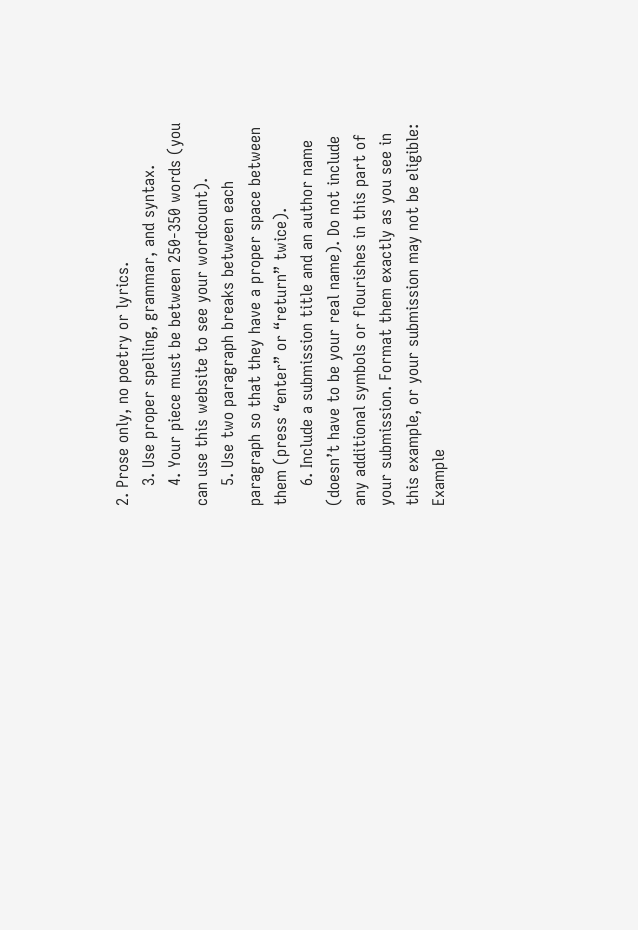2. Prose only, no poetry or lyrics.
    3. Use proper spelling, grammar, and syntax.
    4. Your piece must be between 250-350 words (you can use this website to see your wordcount).
    5. Use two paragraph breaks between each paragraph so that they have a proper space between them (press “enter” or “return” twice).
    6. Include a submission title and an author name (doesn’t have to be your real name). Do not include any additional symbols or flourishes in this part of your submission. Format them exactly as you see in this example, or your submission may not be eligible: Example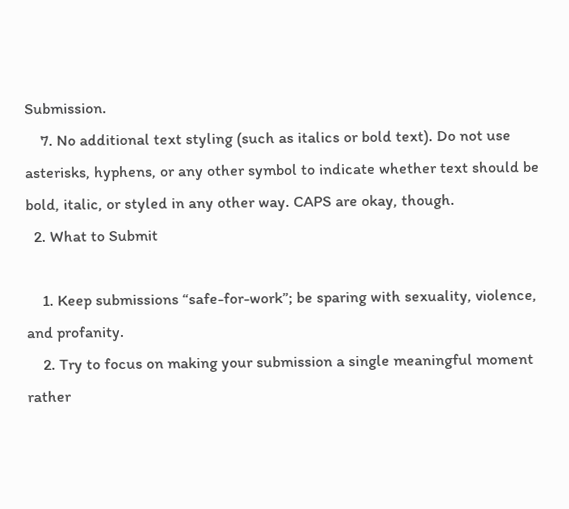Submission.
    7. No additional text styling (such as italics or bold text). Do not use asterisks, hyphens, or any other symbol to indicate whether text should be bold, italic, or styled in any other way. CAPS are okay, though.
  2. What to Submit

    1. Keep submissions “safe-for-work”; be sparing with sexuality, violence, and profanity.
    2. Try to focus on making your submission a single meaningful moment rather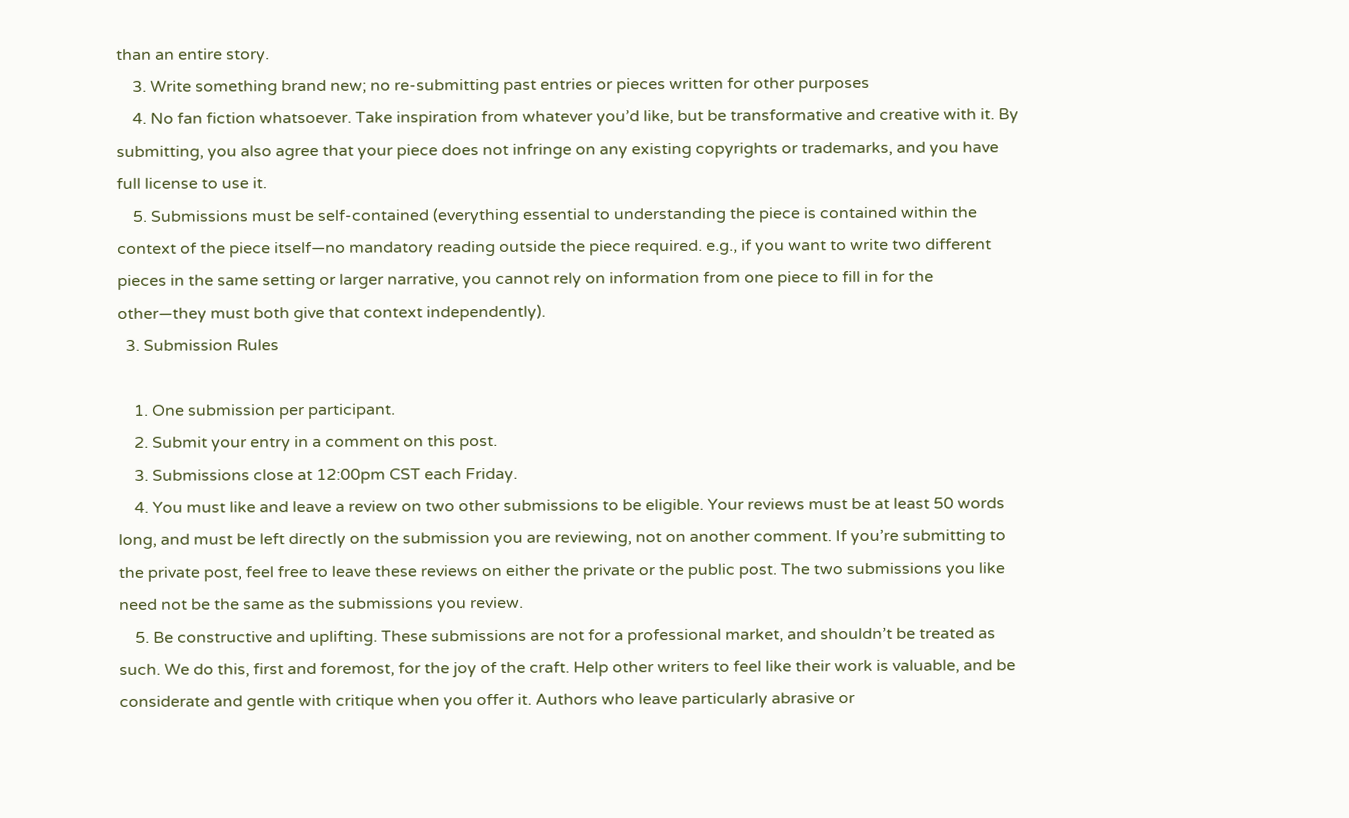than an entire story.
    3. Write something brand new; no re-submitting past entries or pieces written for other purposes
    4. No fan fiction whatsoever. Take inspiration from whatever you’d like, but be transformative and creative with it. By submitting, you also agree that your piece does not infringe on any existing copyrights or trademarks, and you have full license to use it.
    5. Submissions must be self-contained (everything essential to understanding the piece is contained within the context of the piece itself—no mandatory reading outside the piece required. e.g., if you want to write two different pieces in the same setting or larger narrative, you cannot rely on information from one piece to fill in for the other—they must both give that context independently).
  3. Submission Rules

    1. One submission per participant.
    2. Submit your entry in a comment on this post.
    3. Submissions close at 12:00pm CST each Friday.
    4. You must like and leave a review on two other submissions to be eligible. Your reviews must be at least 50 words long, and must be left directly on the submission you are reviewing, not on another comment. If you’re submitting to the private post, feel free to leave these reviews on either the private or the public post. The two submissions you like need not be the same as the submissions you review.
    5. Be constructive and uplifting. These submissions are not for a professional market, and shouldn’t be treated as such. We do this, first and foremost, for the joy of the craft. Help other writers to feel like their work is valuable, and be considerate and gentle with critique when you offer it. Authors who leave particularly abrasive or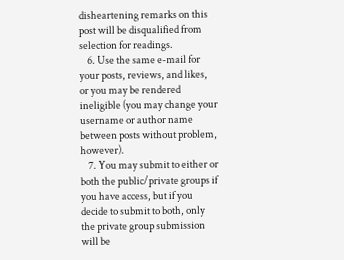disheartening remarks on this post will be disqualified from selection for readings.
    6. Use the same e-mail for your posts, reviews, and likes, or you may be rendered ineligible (you may change your username or author name between posts without problem, however).
    7. You may submit to either or both the public/private groups if you have access, but if you decide to submit to both, only the private group submission will be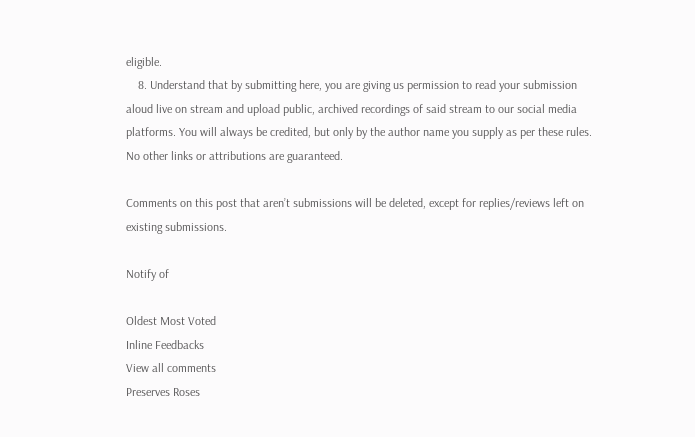eligible.
    8. Understand that by submitting here, you are giving us permission to read your submission aloud live on stream and upload public, archived recordings of said stream to our social media platforms. You will always be credited, but only by the author name you supply as per these rules. No other links or attributions are guaranteed.

Comments on this post that aren’t submissions will be deleted, except for replies/reviews left on existing submissions.

Notify of

Oldest Most Voted
Inline Feedbacks
View all comments
Preserves Roses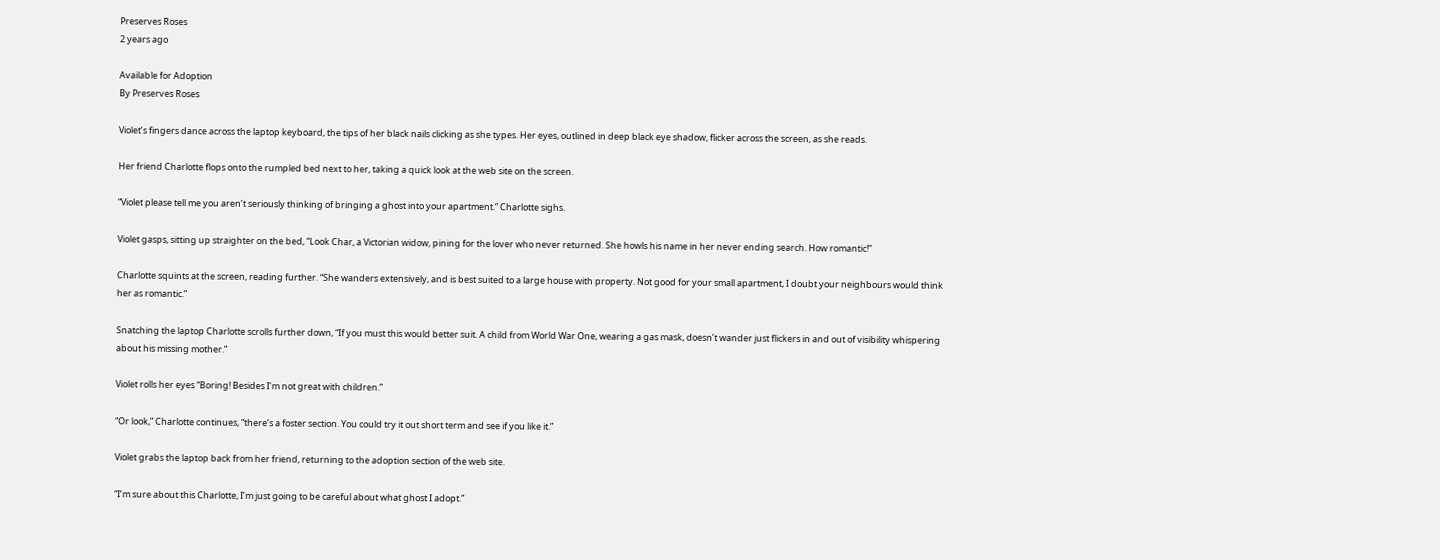Preserves Roses
2 years ago

Available for Adoption
By Preserves Roses

Violet’s fingers dance across the laptop keyboard, the tips of her black nails clicking as she types. Her eyes, outlined in deep black eye shadow, flicker across the screen, as she reads.

Her friend Charlotte flops onto the rumpled bed next to her, taking a quick look at the web site on the screen.

“Violet please tell me you aren’t seriously thinking of bringing a ghost into your apartment.” Charlotte sighs.

Violet gasps, sitting up straighter on the bed, “Look Char, a Victorian widow, pining for the lover who never returned. She howls his name in her never ending search. How romantic!”

Charlotte squints at the screen, reading further. “She wanders extensively, and is best suited to a large house with property. Not good for your small apartment, I doubt your neighbours would think her as romantic.”

Snatching the laptop Charlotte scrolls further down, “If you must this would better suit. A child from World War One, wearing a gas mask, doesn’t wander just flickers in and out of visibility whispering about his missing mother.”

Violet rolls her eyes “Boring! Besides I’m not great with children.”

“Or look,” Charlotte continues, “there’s a foster section. You could try it out short term and see if you like it.”

Violet grabs the laptop back from her friend, returning to the adoption section of the web site.

“I’m sure about this Charlotte, I’m just going to be careful about what ghost I adopt.”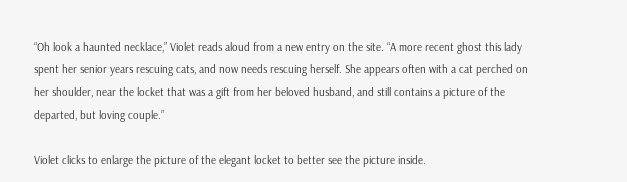“Oh look a haunted necklace,” Violet reads aloud from a new entry on the site. “A more recent ghost this lady spent her senior years rescuing cats, and now needs rescuing herself. She appears often with a cat perched on her shoulder, near the locket that was a gift from her beloved husband, and still contains a picture of the departed, but loving couple.”

Violet clicks to enlarge the picture of the elegant locket to better see the picture inside.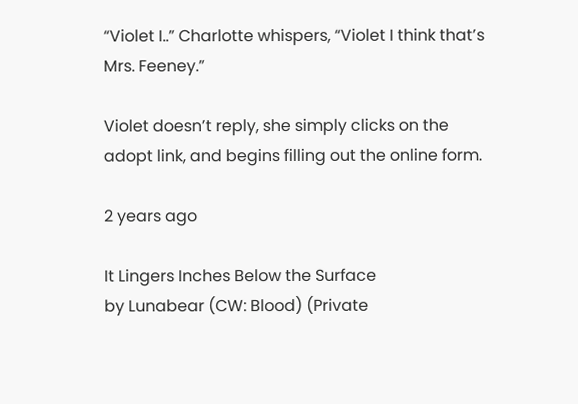“Violet I..” Charlotte whispers, “Violet I think that’s Mrs. Feeney.”

Violet doesn’t reply, she simply clicks on the adopt link, and begins filling out the online form.

2 years ago

It Lingers Inches Below the Surface
by Lunabear (CW: Blood) (Private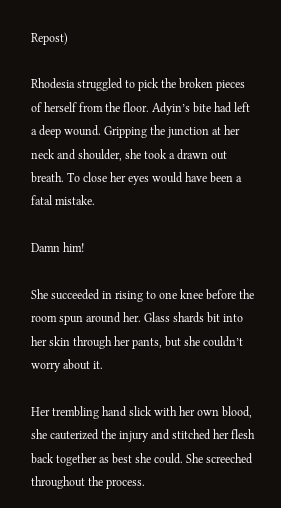Repost)

Rhodesia struggled to pick the broken pieces of herself from the floor. Adyin’s bite had left a deep wound. Gripping the junction at her neck and shoulder, she took a drawn out breath. To close her eyes would have been a fatal mistake.

Damn him!

She succeeded in rising to one knee before the room spun around her. Glass shards bit into her skin through her pants, but she couldn’t worry about it.

Her trembling hand slick with her own blood, she cauterized the injury and stitched her flesh back together as best she could. She screeched throughout the process.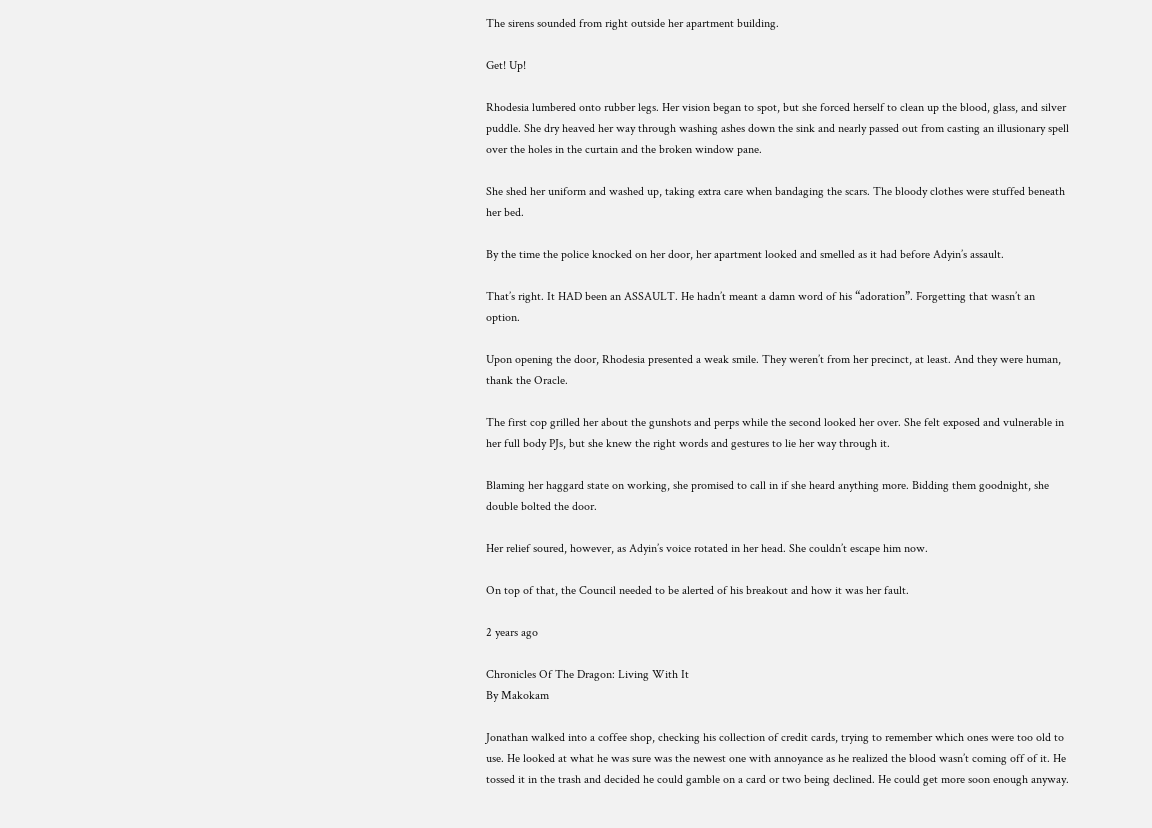The sirens sounded from right outside her apartment building.

Get! Up!

Rhodesia lumbered onto rubber legs. Her vision began to spot, but she forced herself to clean up the blood, glass, and silver puddle. She dry heaved her way through washing ashes down the sink and nearly passed out from casting an illusionary spell over the holes in the curtain and the broken window pane.

She shed her uniform and washed up, taking extra care when bandaging the scars. The bloody clothes were stuffed beneath her bed.

By the time the police knocked on her door, her apartment looked and smelled as it had before Adyin’s assault.

That’s right. It HAD been an ASSAULT. He hadn’t meant a damn word of his “adoration”. Forgetting that wasn’t an option.

Upon opening the door, Rhodesia presented a weak smile. They weren’t from her precinct, at least. And they were human, thank the Oracle.

The first cop grilled her about the gunshots and perps while the second looked her over. She felt exposed and vulnerable in her full body PJs, but she knew the right words and gestures to lie her way through it.

Blaming her haggard state on working, she promised to call in if she heard anything more. Bidding them goodnight, she double bolted the door.

Her relief soured, however, as Adyin’s voice rotated in her head. She couldn’t escape him now.

On top of that, the Council needed to be alerted of his breakout and how it was her fault.

2 years ago

Chronicles Of The Dragon: Living With It
By Makokam

Jonathan walked into a coffee shop, checking his collection of credit cards, trying to remember which ones were too old to use. He looked at what he was sure was the newest one with annoyance as he realized the blood wasn’t coming off of it. He tossed it in the trash and decided he could gamble on a card or two being declined. He could get more soon enough anyway.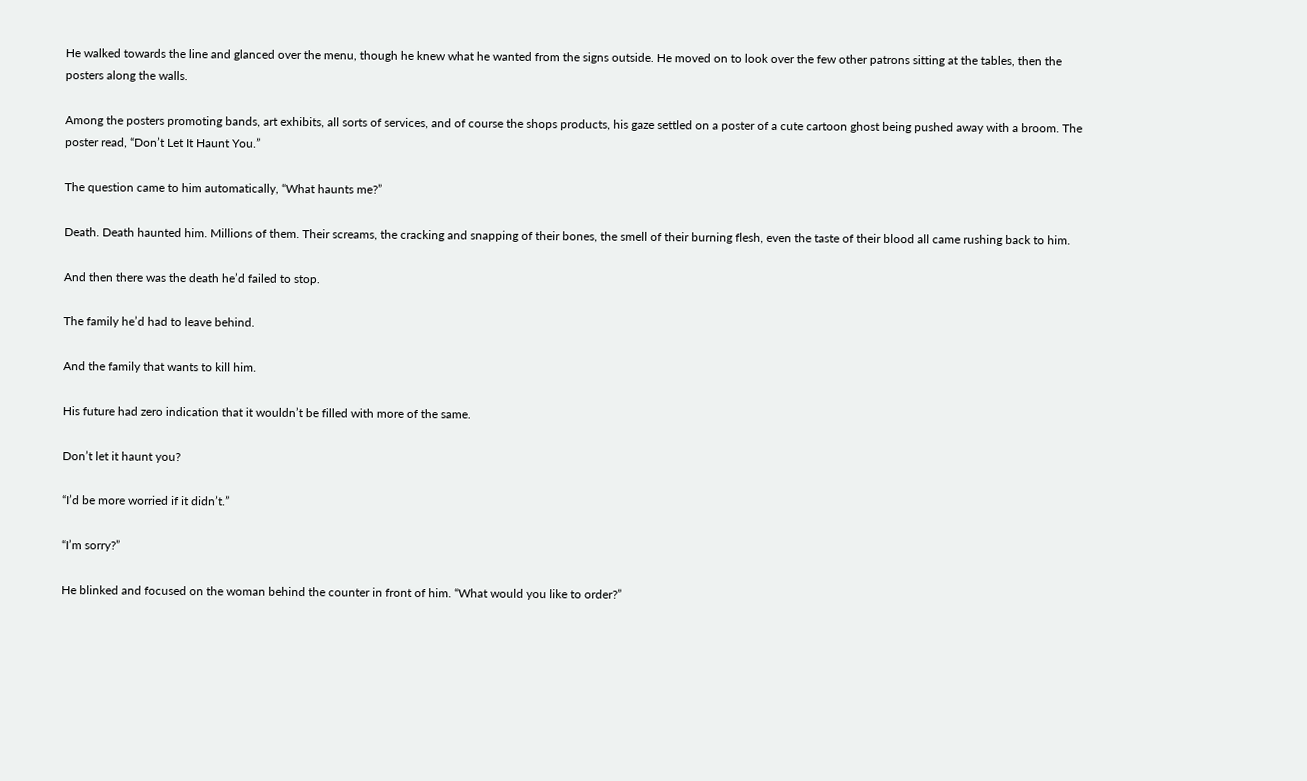He walked towards the line and glanced over the menu, though he knew what he wanted from the signs outside. He moved on to look over the few other patrons sitting at the tables, then the posters along the walls.

Among the posters promoting bands, art exhibits, all sorts of services, and of course the shops products, his gaze settled on a poster of a cute cartoon ghost being pushed away with a broom. The poster read, “Don’t Let It Haunt You.”

The question came to him automatically, “What haunts me?”

Death. Death haunted him. Millions of them. Their screams, the cracking and snapping of their bones, the smell of their burning flesh, even the taste of their blood all came rushing back to him.

And then there was the death he’d failed to stop.

The family he’d had to leave behind.

And the family that wants to kill him.

His future had zero indication that it wouldn’t be filled with more of the same.

Don’t let it haunt you?

“I’d be more worried if it didn’t.”

“I’m sorry?”

He blinked and focused on the woman behind the counter in front of him. “What would you like to order?”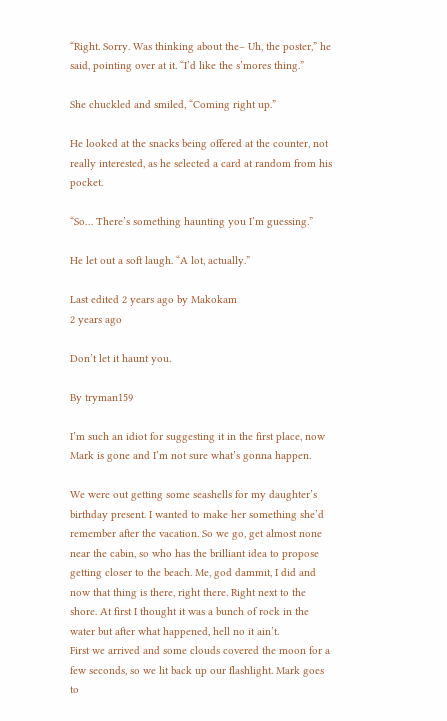“Right. Sorry. Was thinking about the– Uh, the poster,” he said, pointing over at it. “I’d like the s’mores thing.”

She chuckled and smiled, “Coming right up.”

He looked at the snacks being offered at the counter, not really interested, as he selected a card at random from his pocket.

“So… There’s something haunting you I’m guessing.”

He let out a soft laugh. “A lot, actually.”

Last edited 2 years ago by Makokam
2 years ago

Don’t let it haunt you.

By tryman159

I’m such an idiot for suggesting it in the first place, now Mark is gone and I’m not sure what’s gonna happen.

We were out getting some seashells for my daughter’s birthday present. I wanted to make her something she’d remember after the vacation. So we go, get almost none near the cabin, so who has the brilliant idea to propose getting closer to the beach. Me, god dammit, I did and now that thing is there, right there. Right next to the shore. At first I thought it was a bunch of rock in the water but after what happened, hell no it ain’t.
First we arrived and some clouds covered the moon for a few seconds, so we lit back up our flashlight. Mark goes to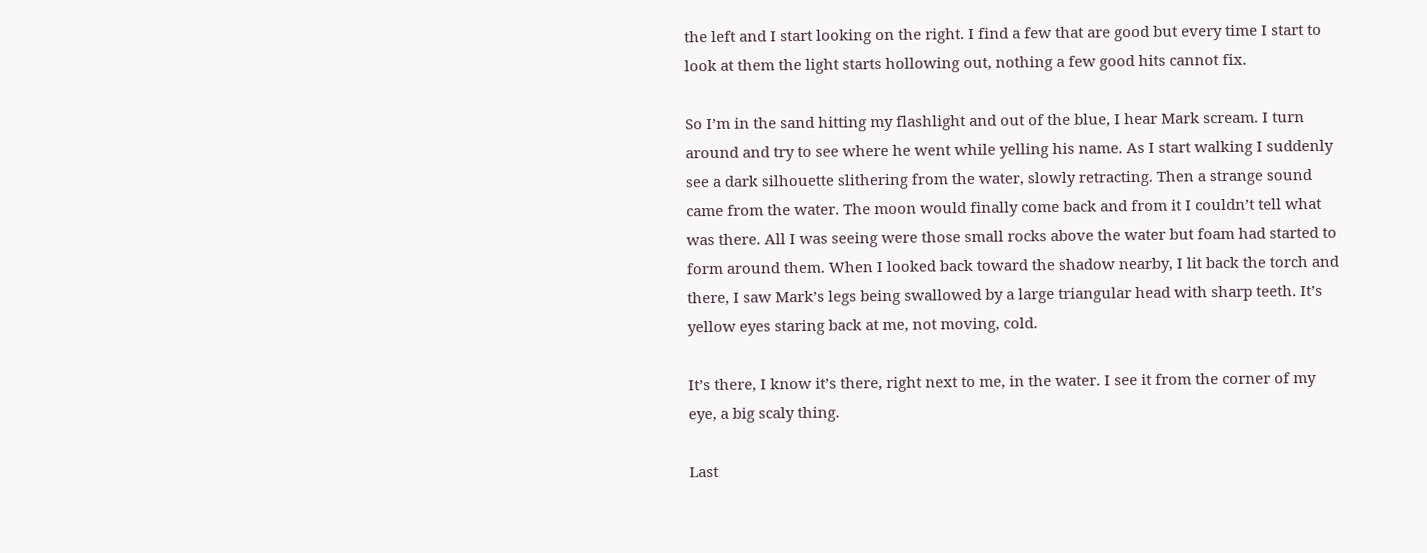the left and I start looking on the right. I find a few that are good but every time I start to look at them the light starts hollowing out, nothing a few good hits cannot fix.

So I’m in the sand hitting my flashlight and out of the blue, I hear Mark scream. I turn around and try to see where he went while yelling his name. As I start walking I suddenly see a dark silhouette slithering from the water, slowly retracting. Then a strange sound came from the water. The moon would finally come back and from it I couldn’t tell what was there. All I was seeing were those small rocks above the water but foam had started to form around them. When I looked back toward the shadow nearby, I lit back the torch and there, I saw Mark’s legs being swallowed by a large triangular head with sharp teeth. It’s yellow eyes staring back at me, not moving, cold.

It’s there, I know it’s there, right next to me, in the water. I see it from the corner of my eye, a big scaly thing.

Last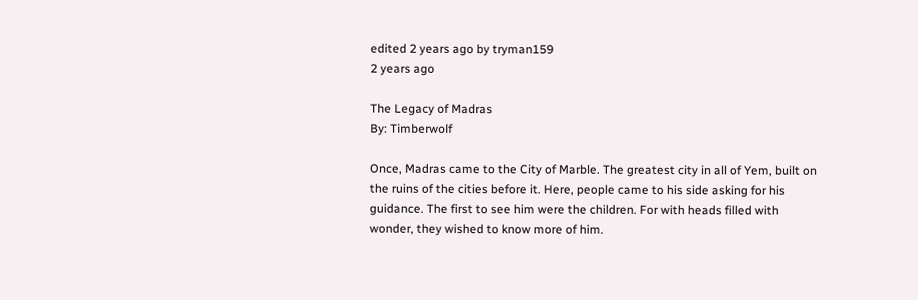edited 2 years ago by tryman159
2 years ago

The Legacy of Madras
By: Timberwolf

Once, Madras came to the City of Marble. The greatest city in all of Yem, built on the ruins of the cities before it. Here, people came to his side asking for his guidance. The first to see him were the children. For with heads filled with wonder, they wished to know more of him.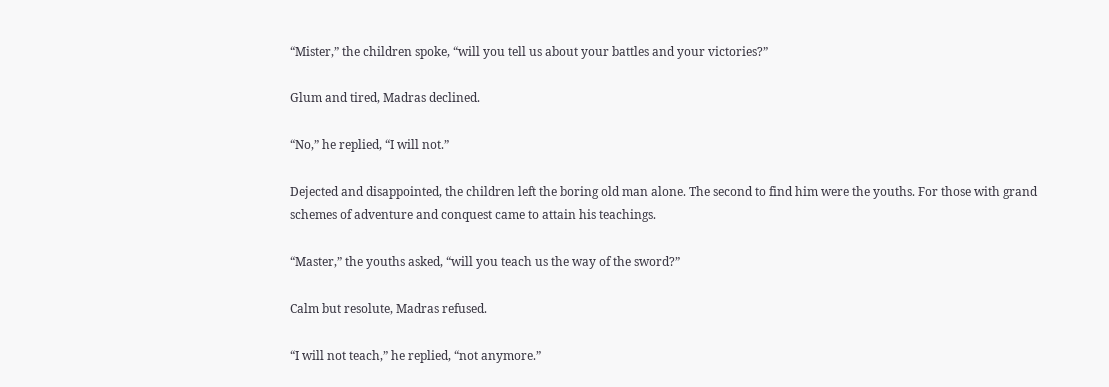“Mister,” the children spoke, “will you tell us about your battles and your victories?”

Glum and tired, Madras declined.

“No,” he replied, “I will not.”

Dejected and disappointed, the children left the boring old man alone. The second to find him were the youths. For those with grand schemes of adventure and conquest came to attain his teachings.

“Master,” the youths asked, “will you teach us the way of the sword?”

Calm but resolute, Madras refused.

“I will not teach,” he replied, “not anymore.”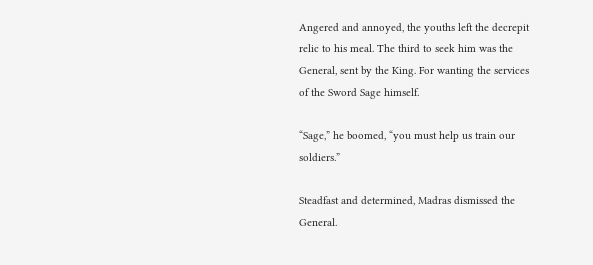Angered and annoyed, the youths left the decrepit relic to his meal. The third to seek him was the General, sent by the King. For wanting the services of the Sword Sage himself.

“Sage,” he boomed, “you must help us train our soldiers.”

Steadfast and determined, Madras dismissed the General.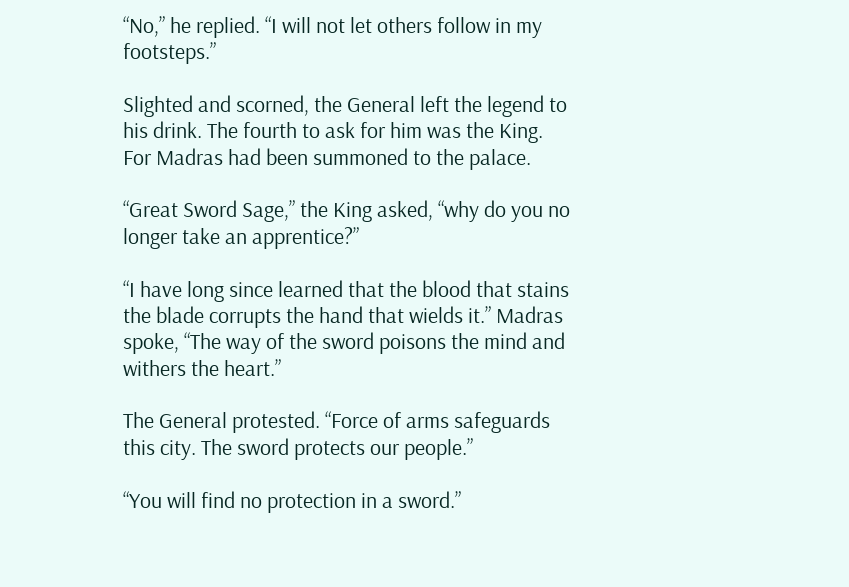“No,” he replied. “I will not let others follow in my footsteps.”

Slighted and scorned, the General left the legend to his drink. The fourth to ask for him was the King. For Madras had been summoned to the palace.

“Great Sword Sage,” the King asked, “why do you no longer take an apprentice?”

“I have long since learned that the blood that stains the blade corrupts the hand that wields it.” Madras spoke, “The way of the sword poisons the mind and withers the heart.”

The General protested. “Force of arms safeguards this city. The sword protects our people.”

“You will find no protection in a sword.”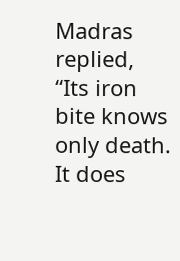Madras replied, “Its iron bite knows only death. It does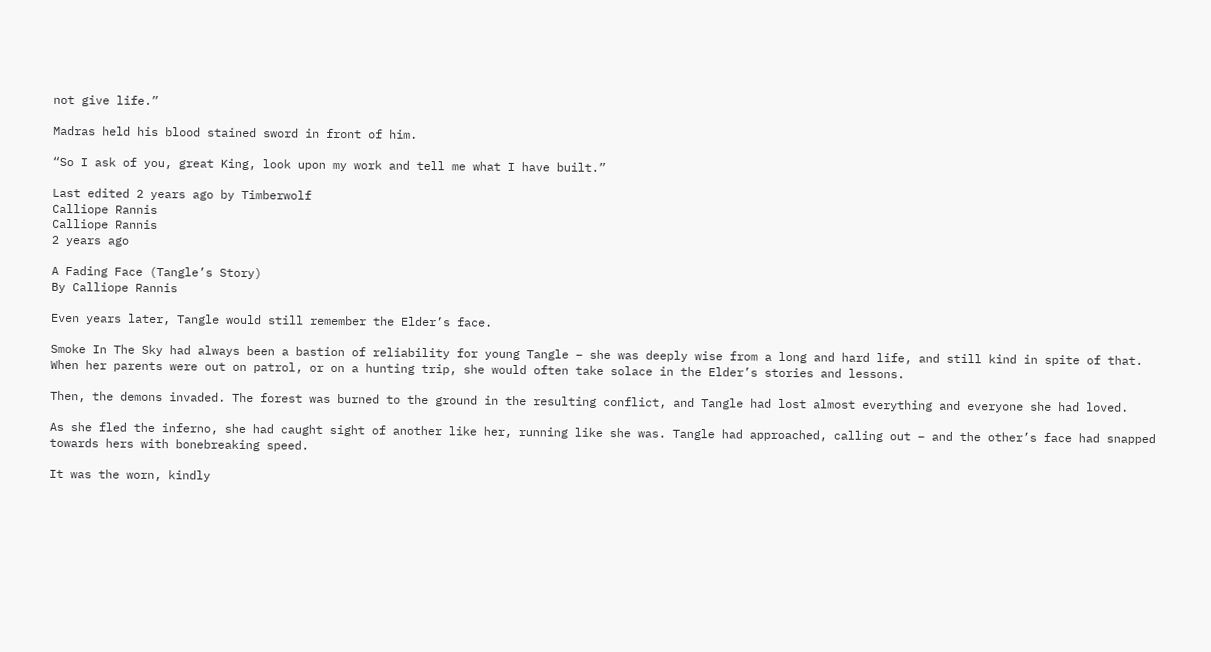not give life.”

Madras held his blood stained sword in front of him.

“So I ask of you, great King, look upon my work and tell me what I have built.”

Last edited 2 years ago by Timberwolf
Calliope Rannis
Calliope Rannis
2 years ago

A Fading Face (Tangle’s Story)
By Calliope Rannis

Even years later, Tangle would still remember the Elder’s face.

Smoke In The Sky had always been a bastion of reliability for young Tangle – she was deeply wise from a long and hard life, and still kind in spite of that. When her parents were out on patrol, or on a hunting trip, she would often take solace in the Elder’s stories and lessons.

Then, the demons invaded. The forest was burned to the ground in the resulting conflict, and Tangle had lost almost everything and everyone she had loved.

As she fled the inferno, she had caught sight of another like her, running like she was. Tangle had approached, calling out – and the other’s face had snapped towards hers with bonebreaking speed.

It was the worn, kindly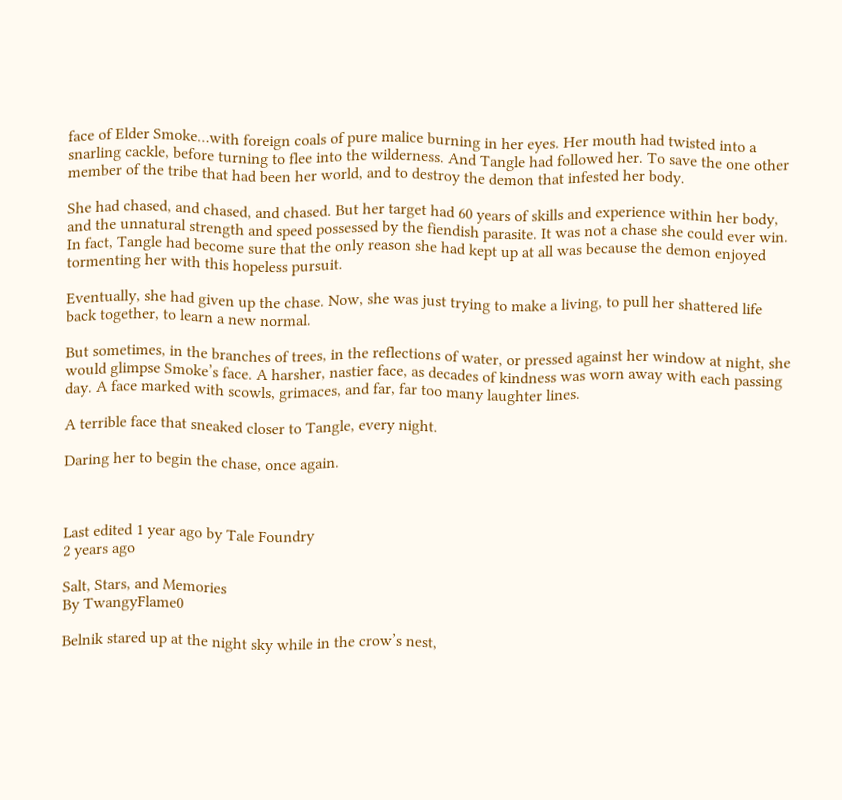face of Elder Smoke…with foreign coals of pure malice burning in her eyes. Her mouth had twisted into a snarling cackle, before turning to flee into the wilderness. And Tangle had followed her. To save the one other member of the tribe that had been her world, and to destroy the demon that infested her body.

She had chased, and chased, and chased. But her target had 60 years of skills and experience within her body, and the unnatural strength and speed possessed by the fiendish parasite. It was not a chase she could ever win. In fact, Tangle had become sure that the only reason she had kept up at all was because the demon enjoyed tormenting her with this hopeless pursuit.

Eventually, she had given up the chase. Now, she was just trying to make a living, to pull her shattered life back together, to learn a new normal.

But sometimes, in the branches of trees, in the reflections of water, or pressed against her window at night, she would glimpse Smoke’s face. A harsher, nastier face, as decades of kindness was worn away with each passing day. A face marked with scowls, grimaces, and far, far too many laughter lines.

A terrible face that sneaked closer to Tangle, every night.

Daring her to begin the chase, once again.



Last edited 1 year ago by Tale Foundry
2 years ago

Salt, Stars, and Memories
By TwangyFlame0

Belnik stared up at the night sky while in the crow’s nest,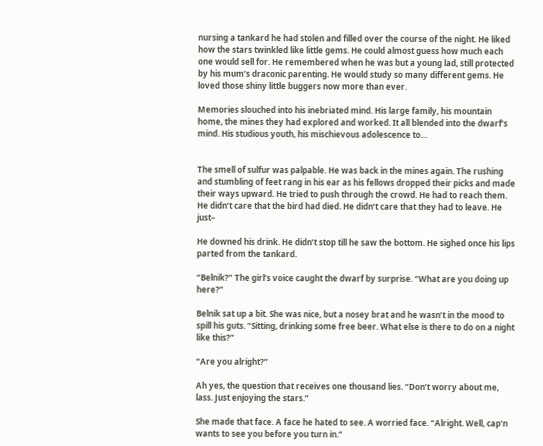nursing a tankard he had stolen and filled over the course of the night. He liked how the stars twinkled like little gems. He could almost guess how much each one would sell for. He remembered when he was but a young lad, still protected by his mum’s draconic parenting. He would study so many different gems. He loved those shiny little buggers now more than ever.

Memories slouched into his inebriated mind. His large family, his mountain home, the mines they had explored and worked. It all blended into the dwarf’s mind. His studious youth, his mischievous adolescence to…


The smell of sulfur was palpable. He was back in the mines again. The rushing and stumbling of feet rang in his ear as his fellows dropped their picks and made their ways upward. He tried to push through the crowd. He had to reach them. He didn’t care that the bird had died. He didn’t care that they had to leave. He just–

He downed his drink. He didn’t stop till he saw the bottom. He sighed once his lips parted from the tankard.

“Belnik?” The girl’s voice caught the dwarf by surprise. “What are you doing up here?”

Belnik sat up a bit. She was nice, but a nosey brat and he wasn’t in the mood to spill his guts. “Sitting, drinking some free beer. What else is there to do on a night like this?”

“Are you alright?”

Ah yes, the question that receives one thousand lies. “Don’t worry about me, lass. Just enjoying the stars.”

She made that face. A face he hated to see. A worried face. “Alright. Well, cap’n wants to see you before you turn in.”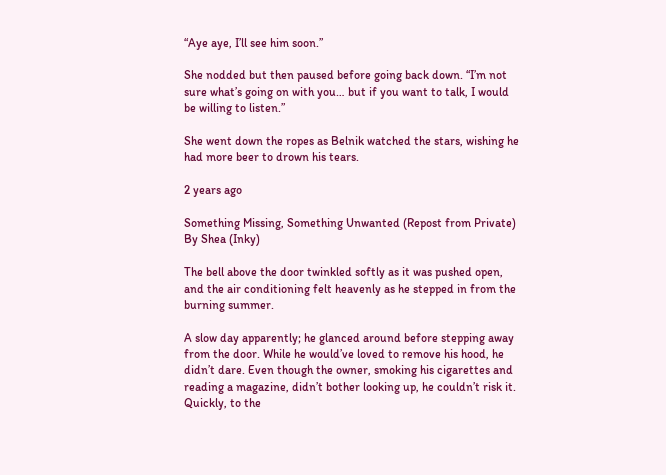“Aye aye, I’ll see him soon.”

She nodded but then paused before going back down. “I’m not sure what’s going on with you… but if you want to talk, I would be willing to listen.”

She went down the ropes as Belnik watched the stars, wishing he had more beer to drown his tears.

2 years ago

Something Missing, Something Unwanted (Repost from Private)
By Shea (Inky)

The bell above the door twinkled softly as it was pushed open, and the air conditioning felt heavenly as he stepped in from the burning summer.

A slow day apparently; he glanced around before stepping away from the door. While he would’ve loved to remove his hood, he didn’t dare. Even though the owner, smoking his cigarettes and reading a magazine, didn’t bother looking up, he couldn’t risk it. Quickly, to the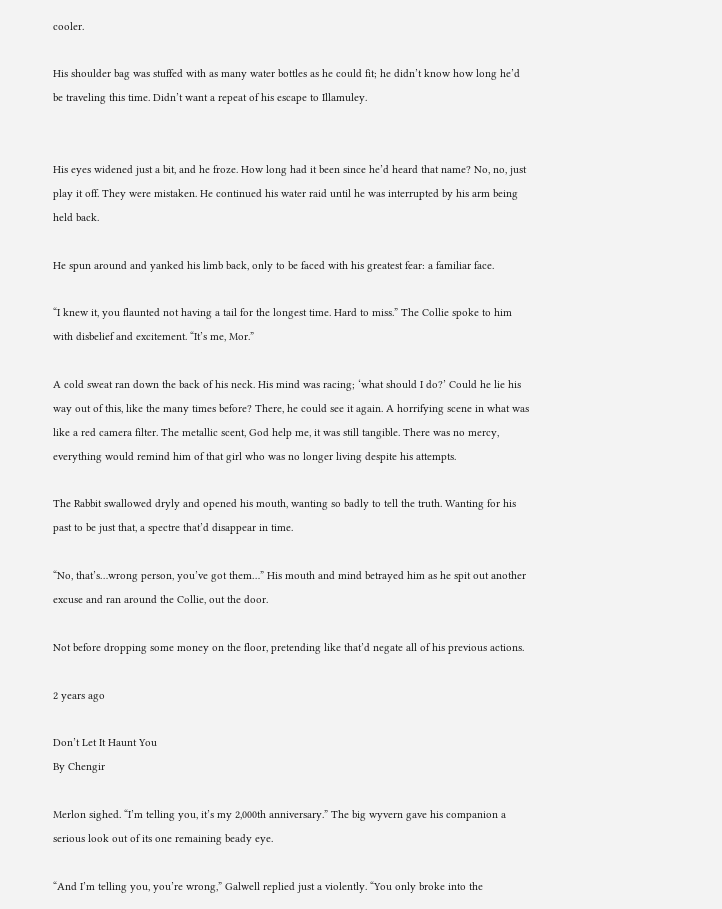cooler.

His shoulder bag was stuffed with as many water bottles as he could fit; he didn’t know how long he’d be traveling this time. Didn’t want a repeat of his escape to Illamuley.


His eyes widened just a bit, and he froze. How long had it been since he’d heard that name? No, no, just play it off. They were mistaken. He continued his water raid until he was interrupted by his arm being held back.

He spun around and yanked his limb back, only to be faced with his greatest fear: a familiar face.

“I knew it, you flaunted not having a tail for the longest time. Hard to miss.” The Collie spoke to him with disbelief and excitement. “It’s me, Mor.”

A cold sweat ran down the back of his neck. His mind was racing; ‘what should I do?’ Could he lie his way out of this, like the many times before? There, he could see it again. A horrifying scene in what was like a red camera filter. The metallic scent, God help me, it was still tangible. There was no mercy, everything would remind him of that girl who was no longer living despite his attempts.

The Rabbit swallowed dryly and opened his mouth, wanting so badly to tell the truth. Wanting for his past to be just that, a spectre that’d disappear in time.

“No, that’s…wrong person, you’ve got them…” His mouth and mind betrayed him as he spit out another excuse and ran around the Collie, out the door.

Not before dropping some money on the floor, pretending like that’d negate all of his previous actions.

2 years ago

Don’t Let It Haunt You
By Chengir

Merlon sighed. “I’m telling you, it’s my 2,000th anniversary.” The big wyvern gave his companion a serious look out of its one remaining beady eye.

“And I’m telling you, you’re wrong,” Galwell replied just a violently. “You only broke into the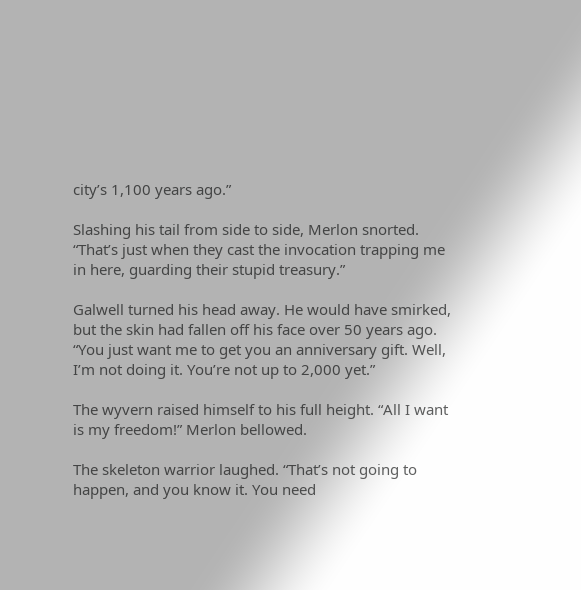city’s 1,100 years ago.”

Slashing his tail from side to side, Merlon snorted. “That’s just when they cast the invocation trapping me in here, guarding their stupid treasury.”

Galwell turned his head away. He would have smirked, but the skin had fallen off his face over 50 years ago. “You just want me to get you an anniversary gift. Well, I’m not doing it. You’re not up to 2,000 yet.”

The wyvern raised himself to his full height. “All I want is my freedom!” Merlon bellowed.

The skeleton warrior laughed. “That’s not going to happen, and you know it. You need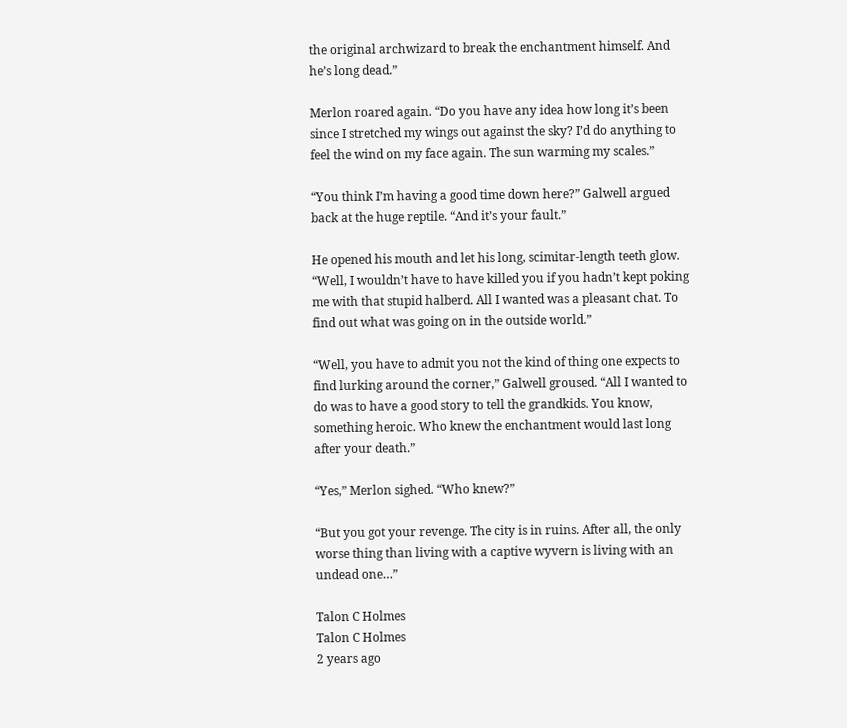the original archwizard to break the enchantment himself. And he’s long dead.”

Merlon roared again. “Do you have any idea how long it’s been since I stretched my wings out against the sky? I’d do anything to feel the wind on my face again. The sun warming my scales.”

“You think I’m having a good time down here?” Galwell argued back at the huge reptile. “And it’s your fault.”

He opened his mouth and let his long, scimitar-length teeth glow. “Well, I wouldn’t have to have killed you if you hadn’t kept poking me with that stupid halberd. All I wanted was a pleasant chat. To find out what was going on in the outside world.”

“Well, you have to admit you not the kind of thing one expects to find lurking around the corner,” Galwell groused. “All I wanted to do was to have a good story to tell the grandkids. You know, something heroic. Who knew the enchantment would last long after your death.”

“Yes,” Merlon sighed. “Who knew?”

“But you got your revenge. The city is in ruins. After all, the only worse thing than living with a captive wyvern is living with an undead one…”

Talon C Holmes
Talon C Holmes
2 years ago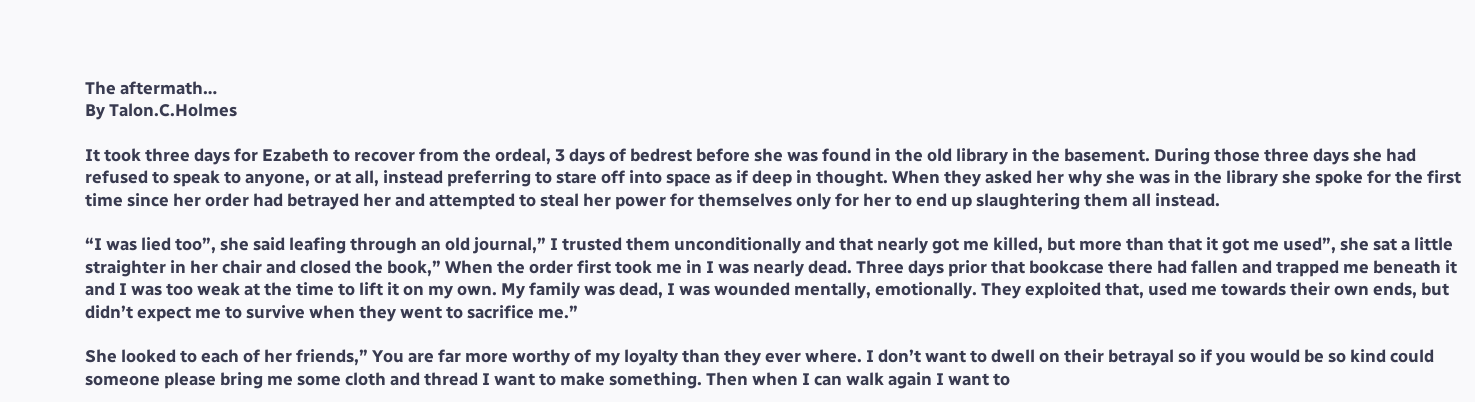The aftermath…
By Talon.C.Holmes

It took three days for Ezabeth to recover from the ordeal, 3 days of bedrest before she was found in the old library in the basement. During those three days she had refused to speak to anyone, or at all, instead preferring to stare off into space as if deep in thought. When they asked her why she was in the library she spoke for the first time since her order had betrayed her and attempted to steal her power for themselves only for her to end up slaughtering them all instead.

“I was lied too”, she said leafing through an old journal,” I trusted them unconditionally and that nearly got me killed, but more than that it got me used”, she sat a little straighter in her chair and closed the book,” When the order first took me in I was nearly dead. Three days prior that bookcase there had fallen and trapped me beneath it and I was too weak at the time to lift it on my own. My family was dead, I was wounded mentally, emotionally. They exploited that, used me towards their own ends, but didn’t expect me to survive when they went to sacrifice me.”

She looked to each of her friends,” You are far more worthy of my loyalty than they ever where. I don’t want to dwell on their betrayal so if you would be so kind could someone please bring me some cloth and thread I want to make something. Then when I can walk again I want to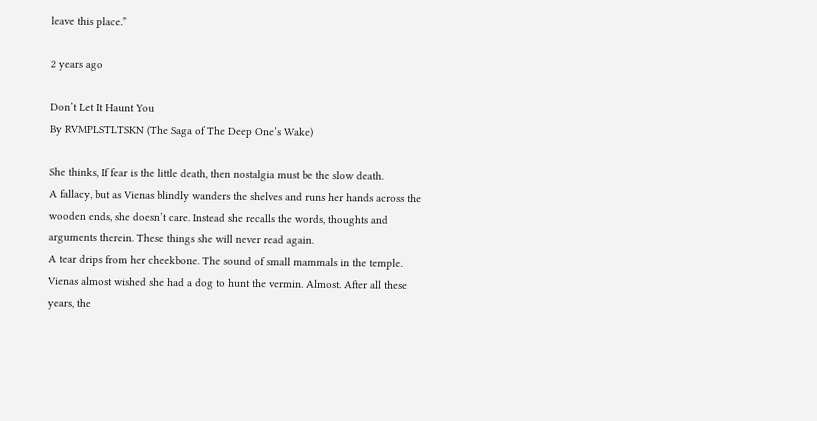leave this place.”

2 years ago

Don’t Let It Haunt You
By RVMPLSTLTSKN (The Saga of The Deep One’s Wake)

She thinks, If fear is the little death, then nostalgia must be the slow death.
A fallacy, but as Vienas blindly wanders the shelves and runs her hands across the wooden ends, she doesn’t care. Instead she recalls the words, thoughts and arguments therein. These things she will never read again.
A tear drips from her cheekbone. The sound of small mammals in the temple. Vienas almost wished she had a dog to hunt the vermin. Almost. After all these years, the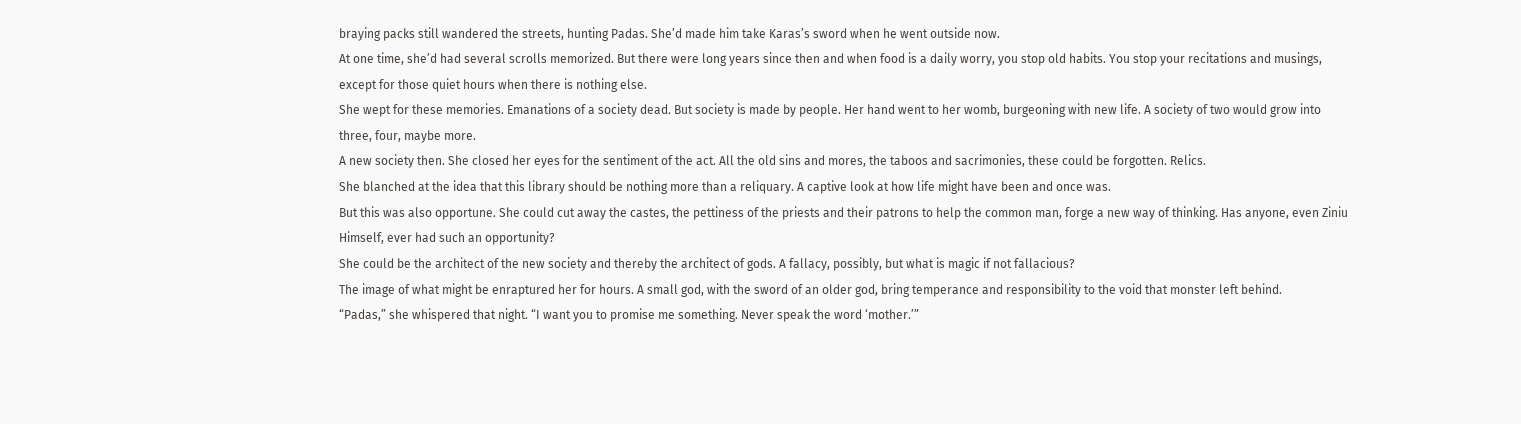braying packs still wandered the streets, hunting Padas. She’d made him take Karas’s sword when he went outside now.
At one time, she’d had several scrolls memorized. But there were long years since then and when food is a daily worry, you stop old habits. You stop your recitations and musings, except for those quiet hours when there is nothing else.
She wept for these memories. Emanations of a society dead. But society is made by people. Her hand went to her womb, burgeoning with new life. A society of two would grow into three, four, maybe more.
A new society then. She closed her eyes for the sentiment of the act. All the old sins and mores, the taboos and sacrimonies, these could be forgotten. Relics.
She blanched at the idea that this library should be nothing more than a reliquary. A captive look at how life might have been and once was.
But this was also opportune. She could cut away the castes, the pettiness of the priests and their patrons to help the common man, forge a new way of thinking. Has anyone, even Ziniu Himself, ever had such an opportunity?
She could be the architect of the new society and thereby the architect of gods. A fallacy, possibly, but what is magic if not fallacious?
The image of what might be enraptured her for hours. A small god, with the sword of an older god, bring temperance and responsibility to the void that monster left behind.
“Padas,” she whispered that night. “I want you to promise me something. Never speak the word ‘mother.’”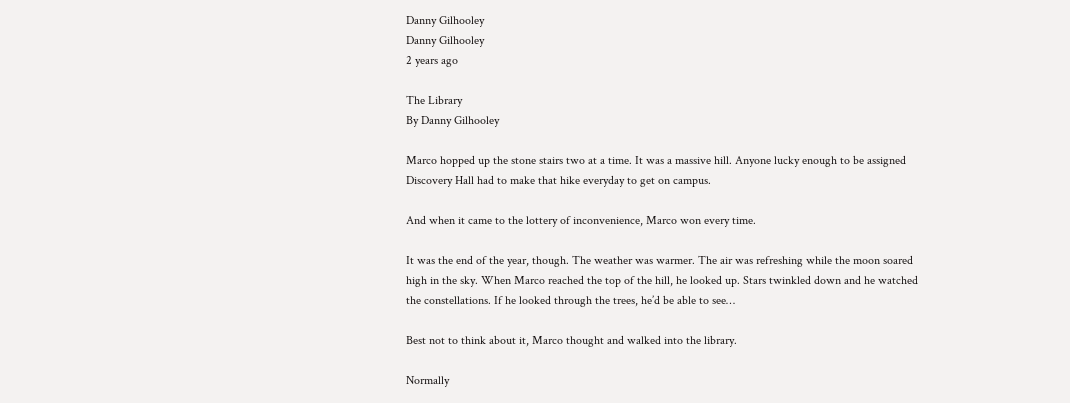Danny Gilhooley
Danny Gilhooley
2 years ago

The Library
By Danny Gilhooley

Marco hopped up the stone stairs two at a time. It was a massive hill. Anyone lucky enough to be assigned Discovery Hall had to make that hike everyday to get on campus.

And when it came to the lottery of inconvenience, Marco won every time.

It was the end of the year, though. The weather was warmer. The air was refreshing while the moon soared high in the sky. When Marco reached the top of the hill, he looked up. Stars twinkled down and he watched the constellations. If he looked through the trees, he’d be able to see…

Best not to think about it, Marco thought and walked into the library.

Normally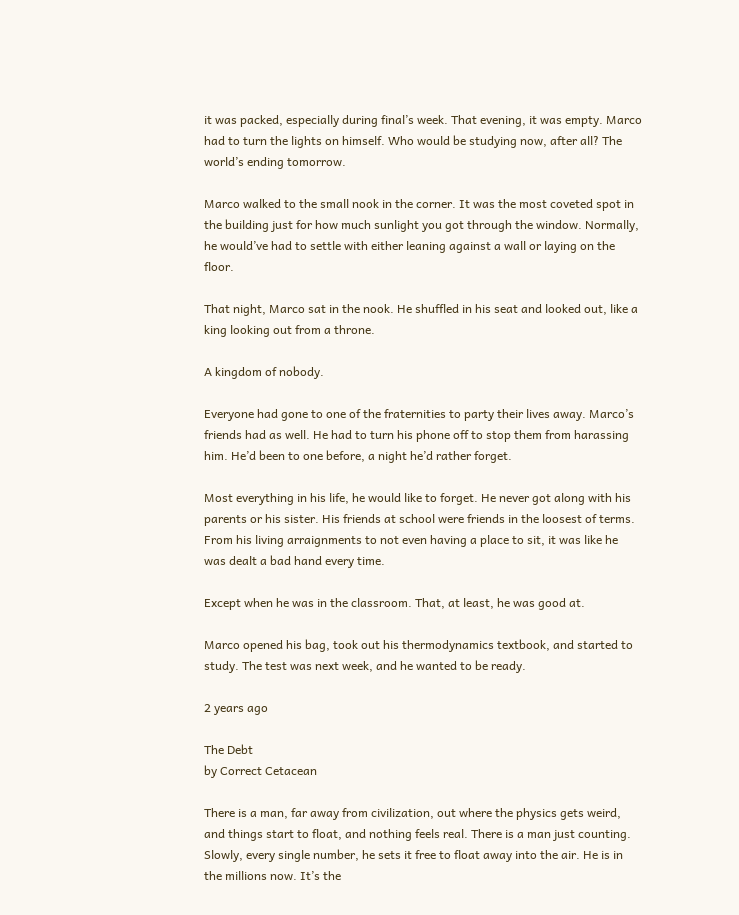it was packed, especially during final’s week. That evening, it was empty. Marco had to turn the lights on himself. Who would be studying now, after all? The world’s ending tomorrow.

Marco walked to the small nook in the corner. It was the most coveted spot in the building just for how much sunlight you got through the window. Normally, he would’ve had to settle with either leaning against a wall or laying on the floor.

That night, Marco sat in the nook. He shuffled in his seat and looked out, like a king looking out from a throne.

A kingdom of nobody.

Everyone had gone to one of the fraternities to party their lives away. Marco’s friends had as well. He had to turn his phone off to stop them from harassing him. He’d been to one before, a night he’d rather forget.

Most everything in his life, he would like to forget. He never got along with his parents or his sister. His friends at school were friends in the loosest of terms. From his living arraignments to not even having a place to sit, it was like he was dealt a bad hand every time.

Except when he was in the classroom. That, at least, he was good at.

Marco opened his bag, took out his thermodynamics textbook, and started to study. The test was next week, and he wanted to be ready.

2 years ago

The Debt
by Correct Cetacean

There is a man, far away from civilization, out where the physics gets weird, and things start to float, and nothing feels real. There is a man just counting. Slowly, every single number, he sets it free to float away into the air. He is in the millions now. It’s the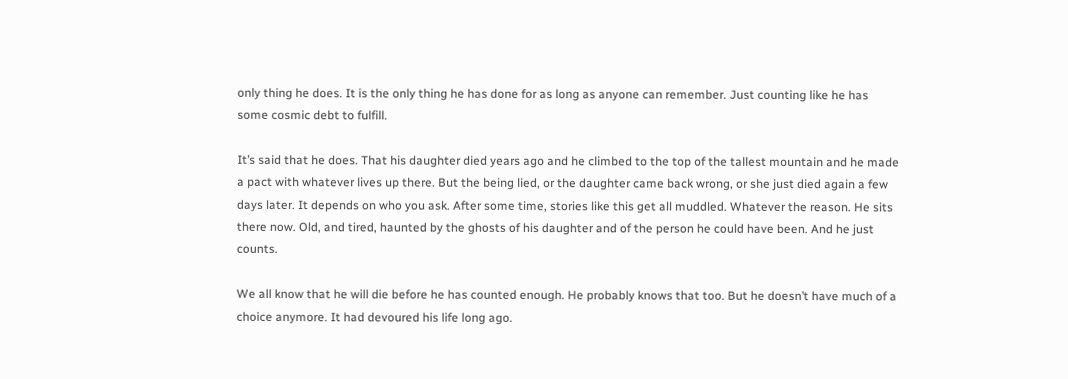only thing he does. It is the only thing he has done for as long as anyone can remember. Just counting like he has some cosmic debt to fulfill.

It’s said that he does. That his daughter died years ago and he climbed to the top of the tallest mountain and he made a pact with whatever lives up there. But the being lied, or the daughter came back wrong, or she just died again a few days later. It depends on who you ask. After some time, stories like this get all muddled. Whatever the reason. He sits there now. Old, and tired, haunted by the ghosts of his daughter and of the person he could have been. And he just counts.

We all know that he will die before he has counted enough. He probably knows that too. But he doesn’t have much of a choice anymore. It had devoured his life long ago.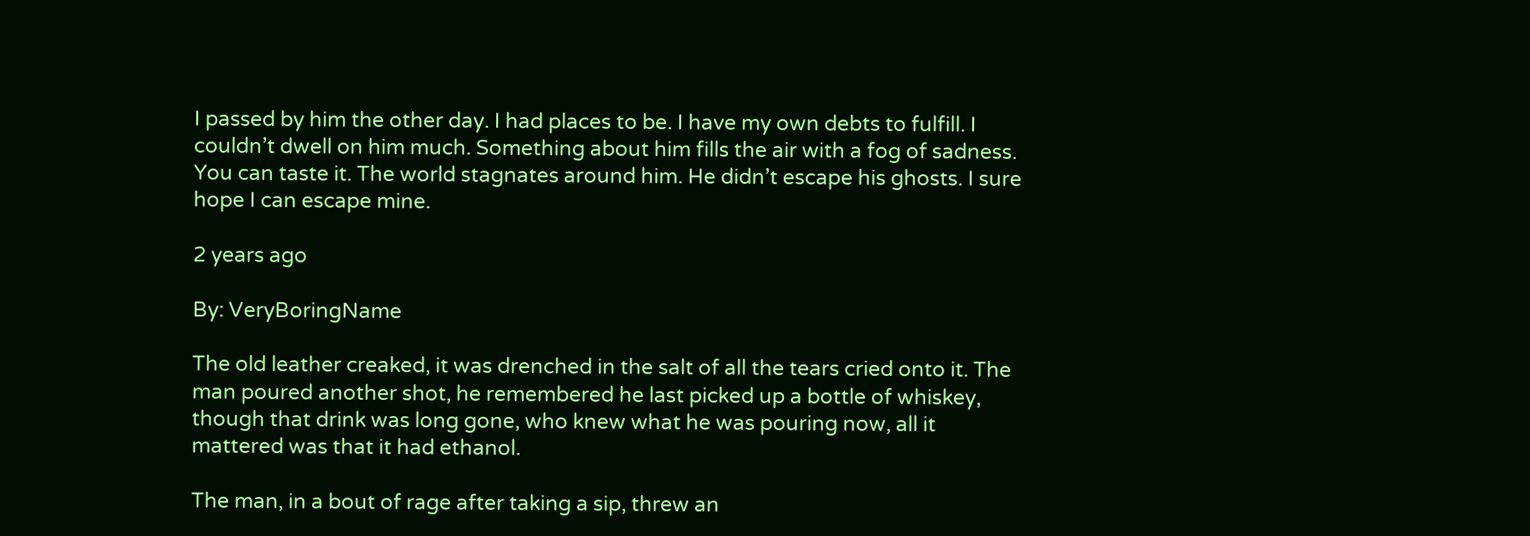I passed by him the other day. I had places to be. I have my own debts to fulfill. I couldn’t dwell on him much. Something about him fills the air with a fog of sadness. You can taste it. The world stagnates around him. He didn’t escape his ghosts. I sure hope I can escape mine.

2 years ago

By: VeryBoringName

The old leather creaked, it was drenched in the salt of all the tears cried onto it. The man poured another shot, he remembered he last picked up a bottle of whiskey, though that drink was long gone, who knew what he was pouring now, all it mattered was that it had ethanol.

The man, in a bout of rage after taking a sip, threw an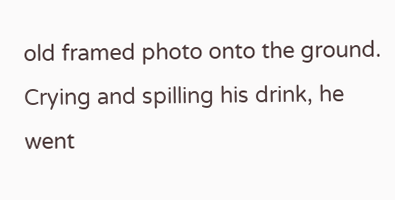old framed photo onto the ground. Crying and spilling his drink, he went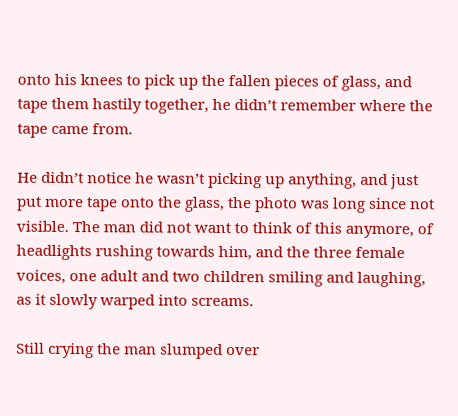onto his knees to pick up the fallen pieces of glass, and tape them hastily together, he didn’t remember where the tape came from.

He didn’t notice he wasn’t picking up anything, and just put more tape onto the glass, the photo was long since not visible. The man did not want to think of this anymore, of headlights rushing towards him, and the three female voices, one adult and two children smiling and laughing, as it slowly warped into screams.

Still crying the man slumped over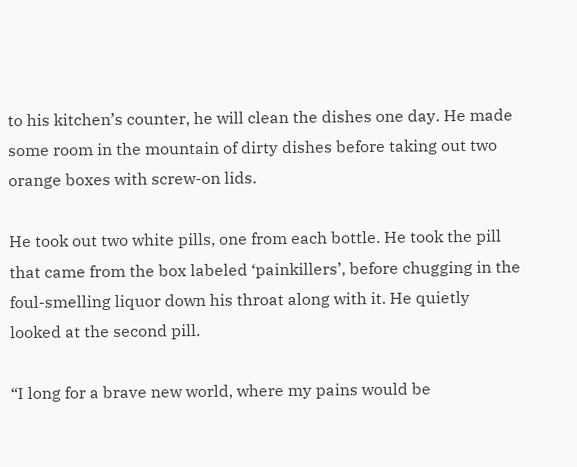to his kitchen’s counter, he will clean the dishes one day. He made some room in the mountain of dirty dishes before taking out two orange boxes with screw-on lids.

He took out two white pills, one from each bottle. He took the pill that came from the box labeled ‘painkillers’, before chugging in the foul-smelling liquor down his throat along with it. He quietly looked at the second pill.

“I long for a brave new world, where my pains would be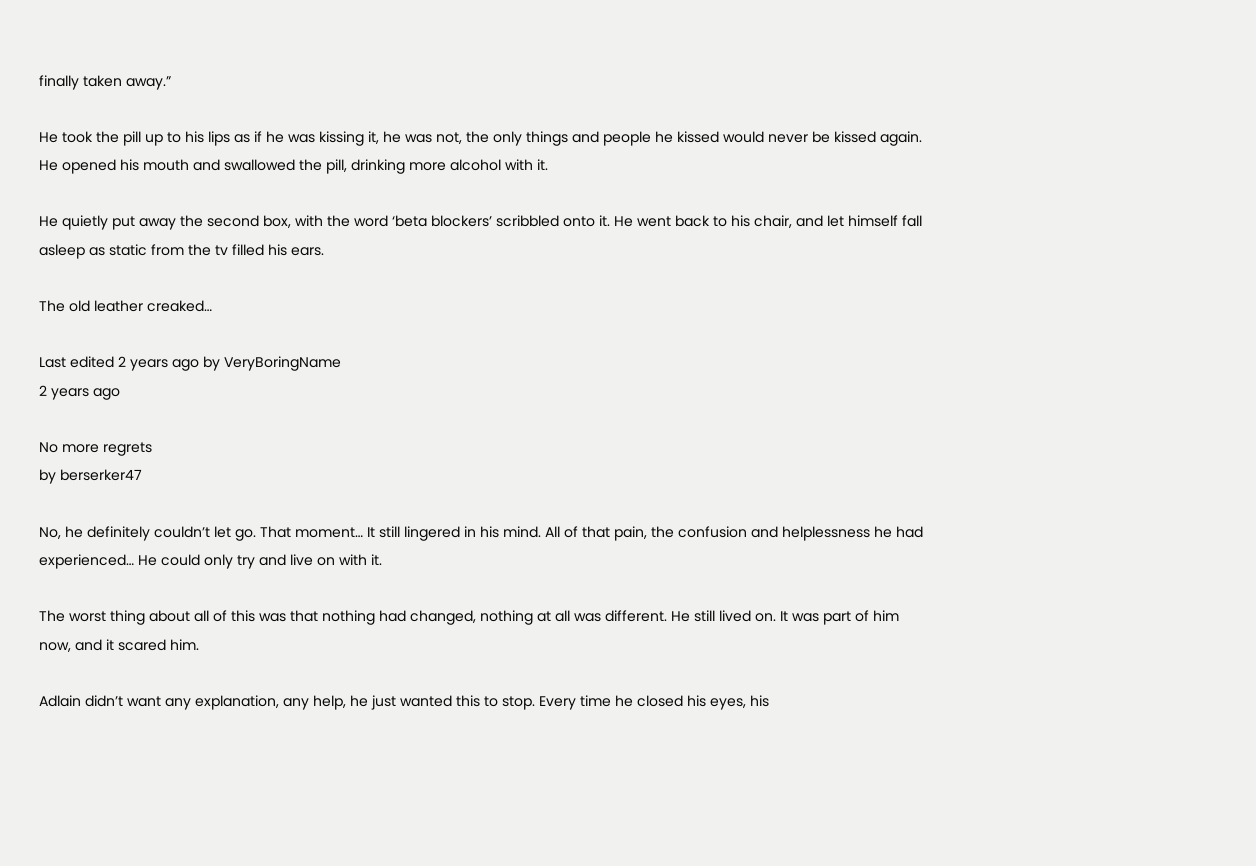finally taken away.”

He took the pill up to his lips as if he was kissing it, he was not, the only things and people he kissed would never be kissed again. He opened his mouth and swallowed the pill, drinking more alcohol with it.

He quietly put away the second box, with the word ‘beta blockers’ scribbled onto it. He went back to his chair, and let himself fall asleep as static from the tv filled his ears.

The old leather creaked…

Last edited 2 years ago by VeryBoringName
2 years ago

No more regrets
by berserker47

No, he definitely couldn’t let go. That moment… It still lingered in his mind. All of that pain, the confusion and helplessness he had experienced… He could only try and live on with it.

The worst thing about all of this was that nothing had changed, nothing at all was different. He still lived on. It was part of him now, and it scared him.

Adlain didn’t want any explanation, any help, he just wanted this to stop. Every time he closed his eyes, his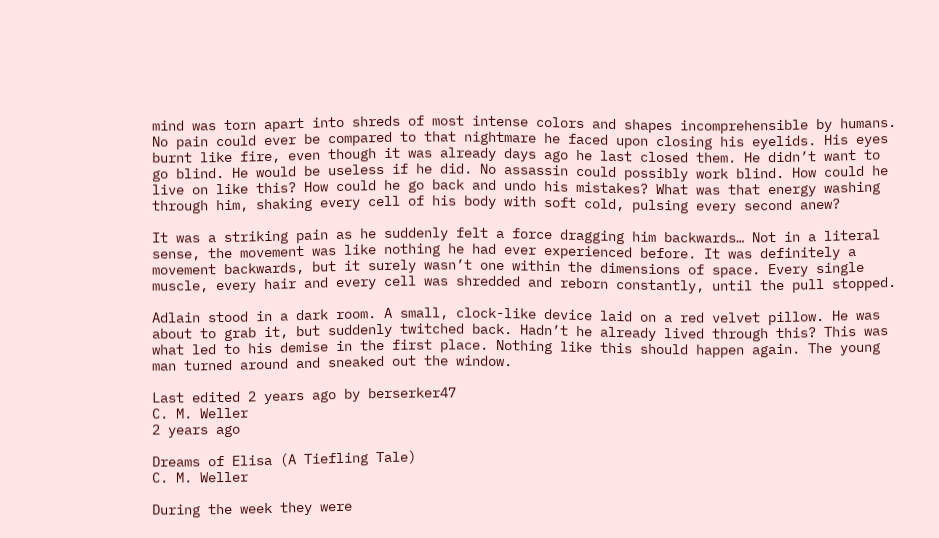mind was torn apart into shreds of most intense colors and shapes incomprehensible by humans. No pain could ever be compared to that nightmare he faced upon closing his eyelids. His eyes burnt like fire, even though it was already days ago he last closed them. He didn’t want to go blind. He would be useless if he did. No assassin could possibly work blind. How could he live on like this? How could he go back and undo his mistakes? What was that energy washing through him, shaking every cell of his body with soft cold, pulsing every second anew?

It was a striking pain as he suddenly felt a force dragging him backwards… Not in a literal sense, the movement was like nothing he had ever experienced before. It was definitely a movement backwards, but it surely wasn’t one within the dimensions of space. Every single muscle, every hair and every cell was shredded and reborn constantly, until the pull stopped.

Adlain stood in a dark room. A small, clock-like device laid on a red velvet pillow. He was about to grab it, but suddenly twitched back. Hadn’t he already lived through this? This was what led to his demise in the first place. Nothing like this should happen again. The young man turned around and sneaked out the window.

Last edited 2 years ago by berserker47
C. M. Weller
2 years ago

Dreams of Elisa (A Tiefling Tale)
C. M. Weller

During the week they were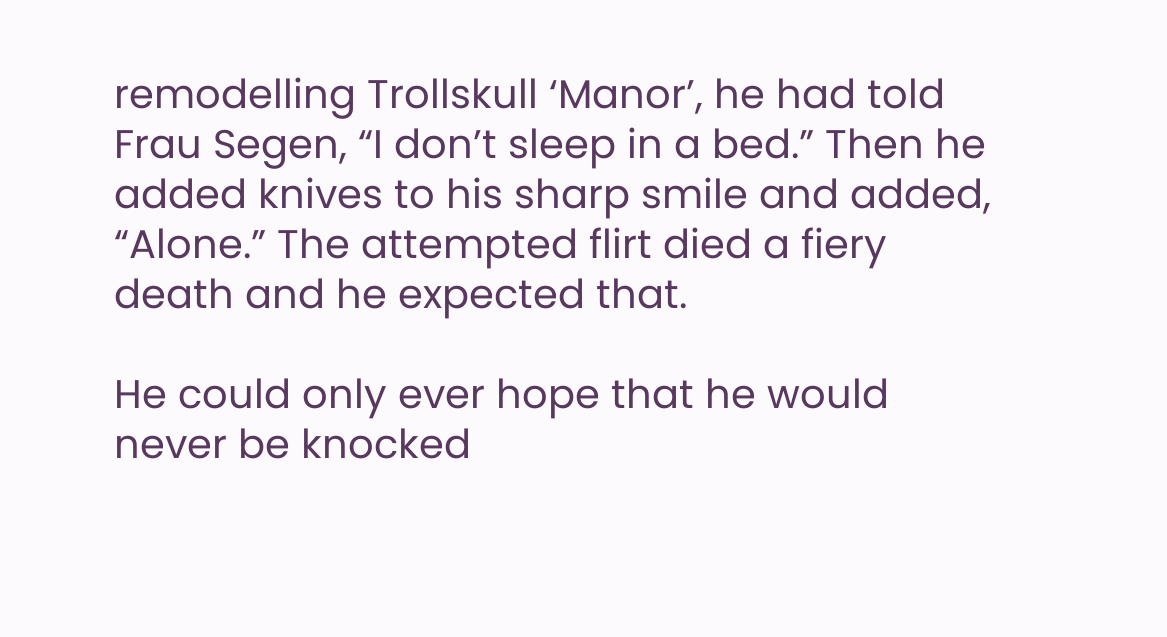remodelling Trollskull ‘Manor’, he had told Frau Segen, “I don’t sleep in a bed.” Then he added knives to his sharp smile and added, “Alone.” The attempted flirt died a fiery death and he expected that.

He could only ever hope that he would never be knocked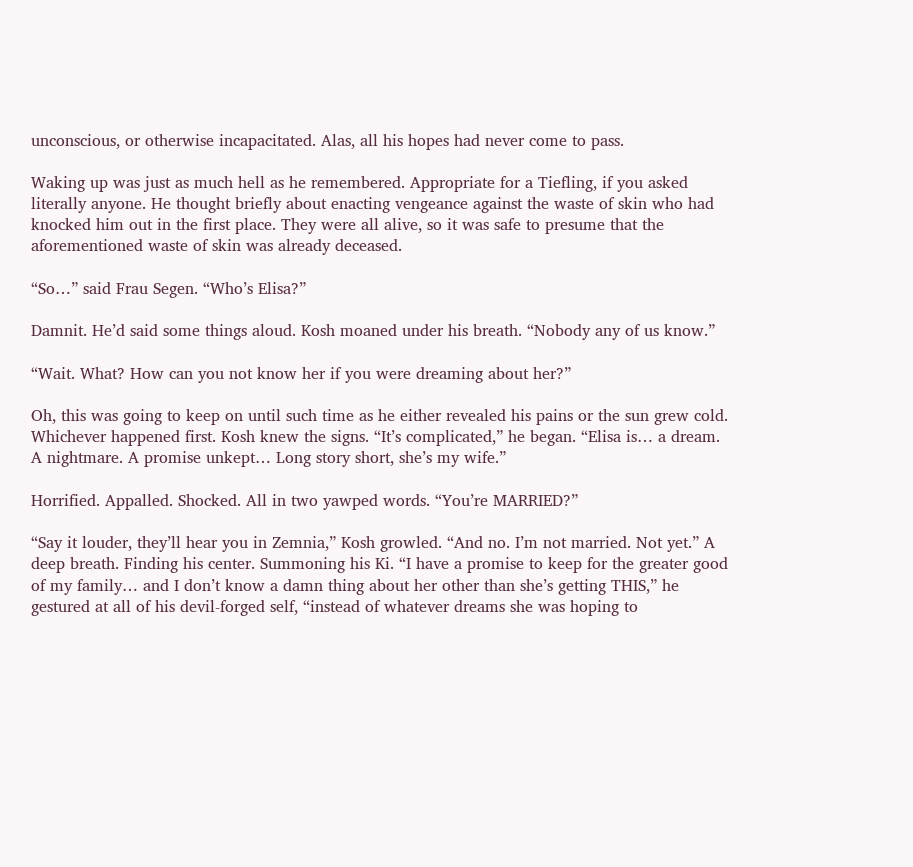unconscious, or otherwise incapacitated. Alas, all his hopes had never come to pass.

Waking up was just as much hell as he remembered. Appropriate for a Tiefling, if you asked literally anyone. He thought briefly about enacting vengeance against the waste of skin who had knocked him out in the first place. They were all alive, so it was safe to presume that the aforementioned waste of skin was already deceased.

“So…” said Frau Segen. “Who’s Elisa?”

Damnit. He’d said some things aloud. Kosh moaned under his breath. “Nobody any of us know.”

“Wait. What? How can you not know her if you were dreaming about her?”

Oh, this was going to keep on until such time as he either revealed his pains or the sun grew cold. Whichever happened first. Kosh knew the signs. “It’s complicated,” he began. “Elisa is… a dream. A nightmare. A promise unkept… Long story short, she’s my wife.”

Horrified. Appalled. Shocked. All in two yawped words. “You’re MARRIED?”

“Say it louder, they’ll hear you in Zemnia,” Kosh growled. “And no. I’m not married. Not yet.” A deep breath. Finding his center. Summoning his Ki. “I have a promise to keep for the greater good of my family… and I don’t know a damn thing about her other than she’s getting THIS,” he gestured at all of his devil-forged self, “instead of whatever dreams she was hoping to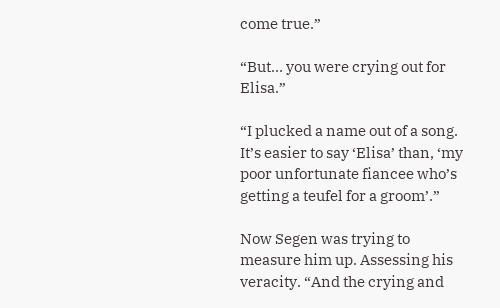come true.”

“But… you were crying out for Elisa.”

“I plucked a name out of a song. It’s easier to say ‘Elisa’ than, ‘my poor unfortunate fiancee who’s getting a teufel for a groom’.”

Now Segen was trying to measure him up. Assessing his veracity. “And the crying and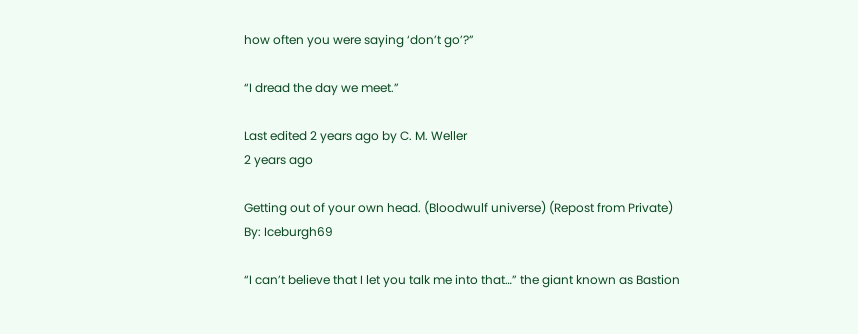how often you were saying ‘don’t go’?”

“I dread the day we meet.”

Last edited 2 years ago by C. M. Weller
2 years ago

Getting out of your own head. (Bloodwulf universe) (Repost from Private)
By: Iceburgh69

“I can’t believe that I let you talk me into that…” the giant known as Bastion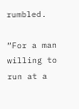rumbled.

“For a man willing to run at a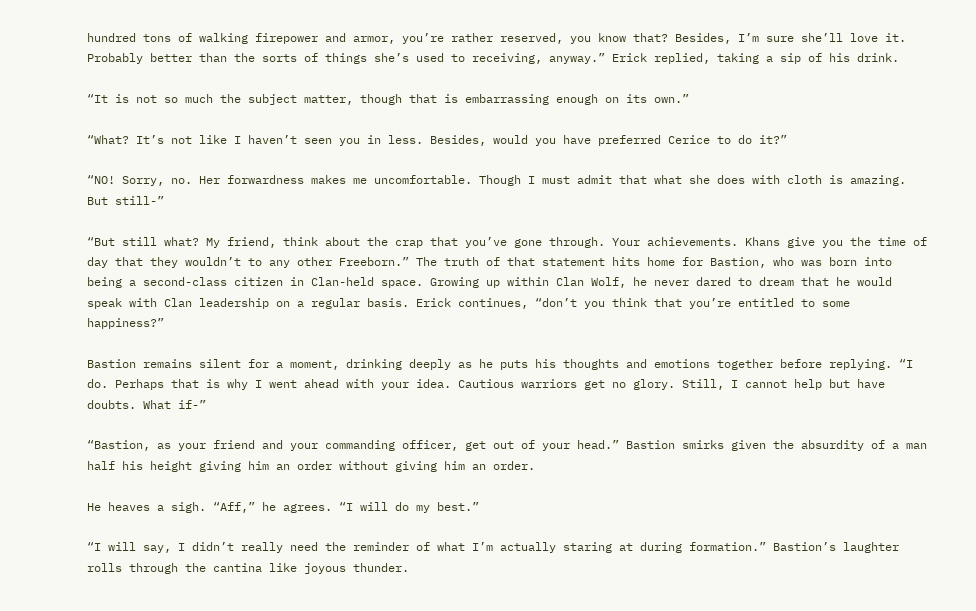hundred tons of walking firepower and armor, you’re rather reserved, you know that? Besides, I’m sure she’ll love it. Probably better than the sorts of things she’s used to receiving, anyway.” Erick replied, taking a sip of his drink.

“It is not so much the subject matter, though that is embarrassing enough on its own.”

“What? It’s not like I haven’t seen you in less. Besides, would you have preferred Cerice to do it?”

“NO! Sorry, no. Her forwardness makes me uncomfortable. Though I must admit that what she does with cloth is amazing. But still-”

“But still what? My friend, think about the crap that you’ve gone through. Your achievements. Khans give you the time of day that they wouldn’t to any other Freeborn.” The truth of that statement hits home for Bastion, who was born into being a second-class citizen in Clan-held space. Growing up within Clan Wolf, he never dared to dream that he would speak with Clan leadership on a regular basis. Erick continues, “don’t you think that you’re entitled to some happiness?”

Bastion remains silent for a moment, drinking deeply as he puts his thoughts and emotions together before replying. “I do. Perhaps that is why I went ahead with your idea. Cautious warriors get no glory. Still, I cannot help but have doubts. What if-”

“Bastion, as your friend and your commanding officer, get out of your head.” Bastion smirks given the absurdity of a man half his height giving him an order without giving him an order.

He heaves a sigh. “Aff,” he agrees. “I will do my best.”

“I will say, I didn’t really need the reminder of what I’m actually staring at during formation.” Bastion’s laughter rolls through the cantina like joyous thunder.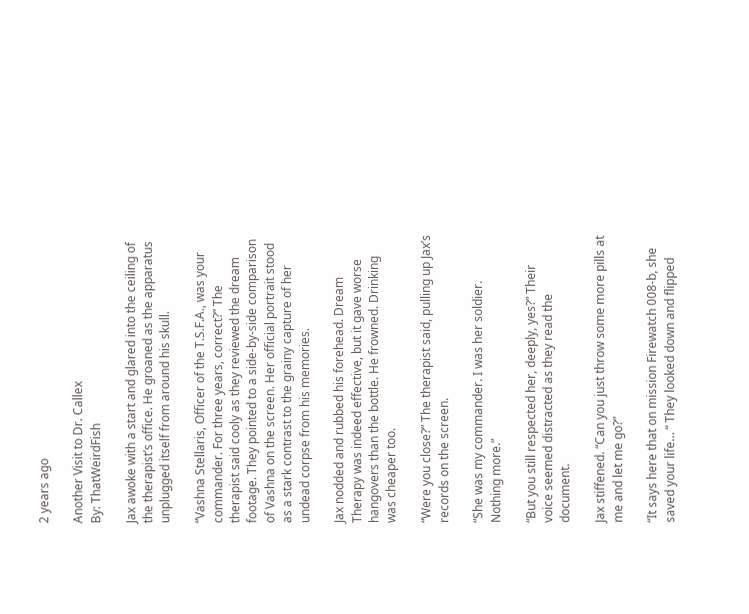2 years ago

Another Visit to Dr. Callex
By: ThatWeirdFish

Jax awoke with a start and glared into the ceiling of the therapist’s office. He groaned as the apparatus unplugged itself from around his skull.

“Vashna Stellaris, Officer of the T.S.F.A., was your commander. For three years, correct?” The therapist said cooly as they reviewed the dream footage. They pointed to a side-by-side comparison of Vashna on the screen. Her official portrait stood as a stark contrast to the grainy capture of her undead corpse from his memories.

Jax nodded and rubbed his forehead. Dream Therapy was indeed effective, but it gave worse hangovers than the bottle. He frowned. Drinking was cheaper too.

“Were you close?” The therapist said, pulling up Jax’s records on the screen.

“She was my commander. I was her soldier. Nothing more.”

“But you still respected her, deeply, yes?” Their voice seemed distracted as they read the document.

Jax stiffened. “Can you just throw some more pills at me and let me go?”

“It says here that on mission Firewatch 008-b, she saved your life… “ They looked down and flipped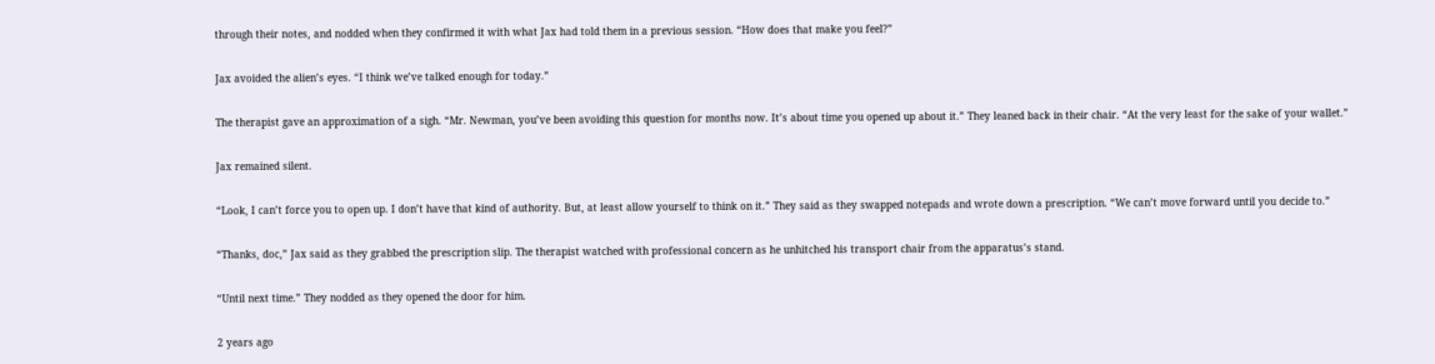through their notes, and nodded when they confirmed it with what Jax had told them in a previous session. “How does that make you feel?”

Jax avoided the alien’s eyes. “I think we’ve talked enough for today.”

The therapist gave an approximation of a sigh. “Mr. Newman, you’ve been avoiding this question for months now. It’s about time you opened up about it.” They leaned back in their chair. “At the very least for the sake of your wallet.”

Jax remained silent.

“Look, I can’t force you to open up. I don’t have that kind of authority. But, at least allow yourself to think on it.” They said as they swapped notepads and wrote down a prescription. “We can’t move forward until you decide to.”

“Thanks, doc,” Jax said as they grabbed the prescription slip. The therapist watched with professional concern as he unhitched his transport chair from the apparatus’s stand.

“Until next time.” They nodded as they opened the door for him.

2 years ago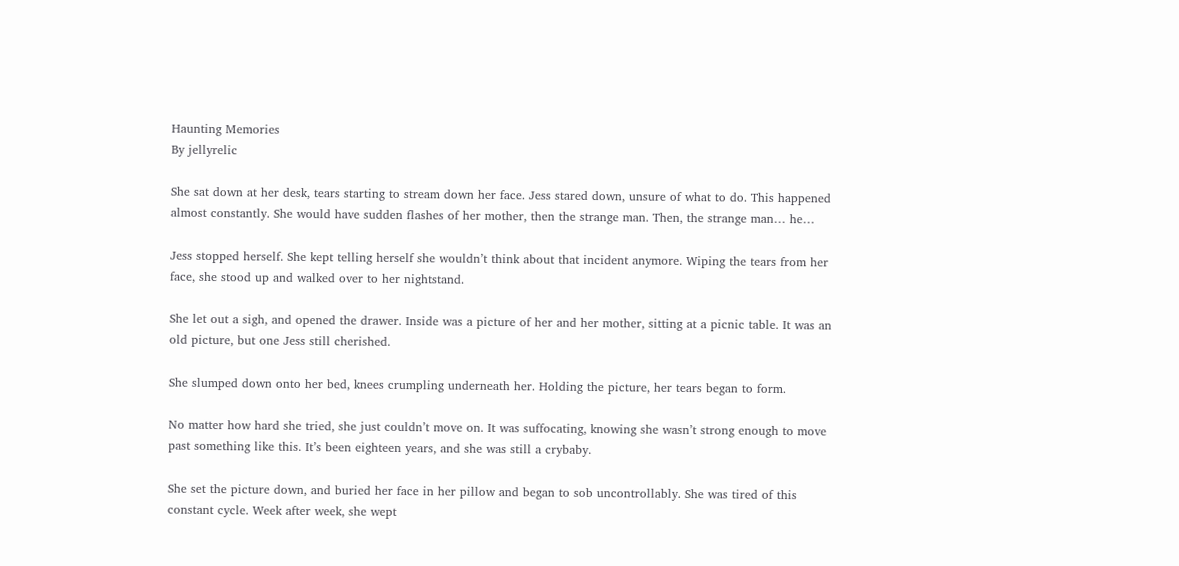Haunting Memories
By jellyrelic

She sat down at her desk, tears starting to stream down her face. Jess stared down, unsure of what to do. This happened almost constantly. She would have sudden flashes of her mother, then the strange man. Then, the strange man… he…

Jess stopped herself. She kept telling herself she wouldn’t think about that incident anymore. Wiping the tears from her face, she stood up and walked over to her nightstand.

She let out a sigh, and opened the drawer. Inside was a picture of her and her mother, sitting at a picnic table. It was an old picture, but one Jess still cherished.

She slumped down onto her bed, knees crumpling underneath her. Holding the picture, her tears began to form.

No matter how hard she tried, she just couldn’t move on. It was suffocating, knowing she wasn’t strong enough to move past something like this. It’s been eighteen years, and she was still a crybaby.

She set the picture down, and buried her face in her pillow and began to sob uncontrollably. She was tired of this constant cycle. Week after week, she wept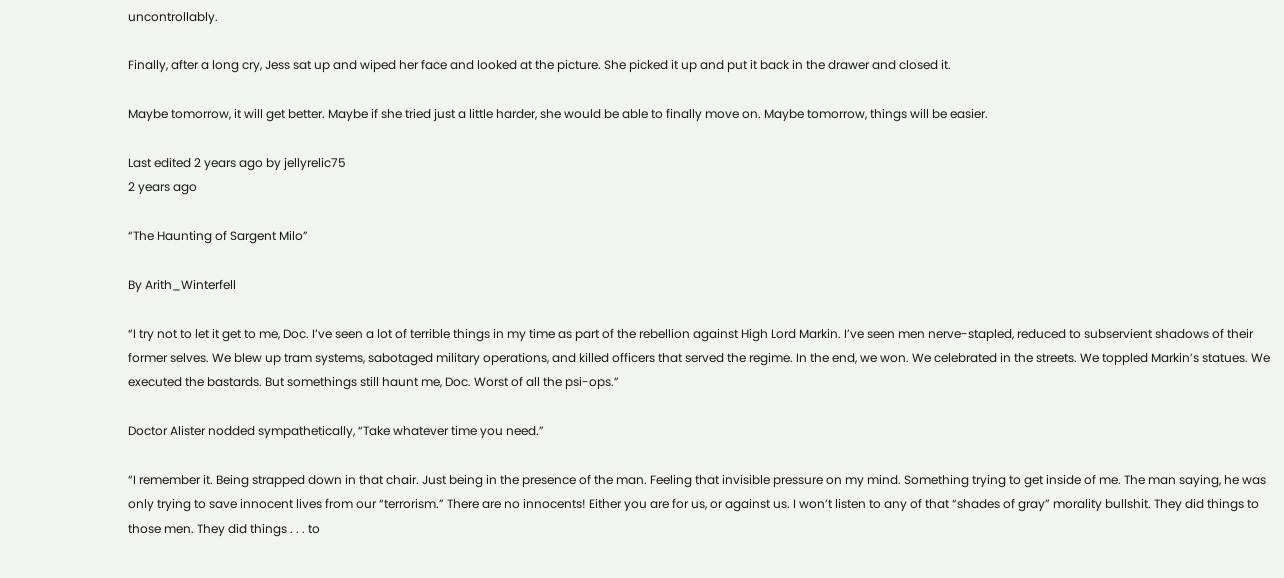uncontrollably.

Finally, after a long cry, Jess sat up and wiped her face and looked at the picture. She picked it up and put it back in the drawer and closed it.

Maybe tomorrow, it will get better. Maybe if she tried just a little harder, she would be able to finally move on. Maybe tomorrow, things will be easier.

Last edited 2 years ago by jellyrelic75
2 years ago

“The Haunting of Sargent Milo”

By Arith_Winterfell

“I try not to let it get to me, Doc. I’ve seen a lot of terrible things in my time as part of the rebellion against High Lord Markin. I’ve seen men nerve-stapled, reduced to subservient shadows of their former selves. We blew up tram systems, sabotaged military operations, and killed officers that served the regime. In the end, we won. We celebrated in the streets. We toppled Markin’s statues. We executed the bastards. But somethings still haunt me, Doc. Worst of all the psi-ops.”

Doctor Alister nodded sympathetically, “Take whatever time you need.”

“I remember it. Being strapped down in that chair. Just being in the presence of the man. Feeling that invisible pressure on my mind. Something trying to get inside of me. The man saying, he was only trying to save innocent lives from our “terrorism.” There are no innocents! Either you are for us, or against us. I won’t listen to any of that “shades of gray” morality bullshit. They did things to those men. They did things . . . to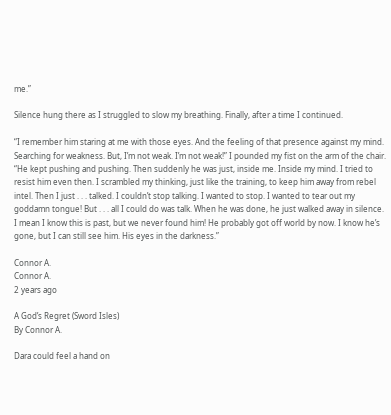me.”

Silence hung there as I struggled to slow my breathing. Finally, after a time I continued.

“I remember him staring at me with those eyes. And the feeling of that presence against my mind. Searching for weakness. But, I’m not weak. I’m not weak!” I pounded my fist on the arm of the chair. “He kept pushing and pushing. Then suddenly he was just, inside me. Inside my mind. I tried to resist him even then. I scrambled my thinking, just like the training, to keep him away from rebel intel. Then I just . . . talked. I couldn’t stop talking. I wanted to stop. I wanted to tear out my goddamn tongue! But . . . all I could do was talk. When he was done, he just walked away in silence. I mean I know this is past, but we never found him! He probably got off world by now. I know he’s gone, but I can still see him. His eyes in the darkness.”

Connor A.
Connor A.
2 years ago

A God’s Regret (Sword Isles)
By Connor A.

Dara could feel a hand on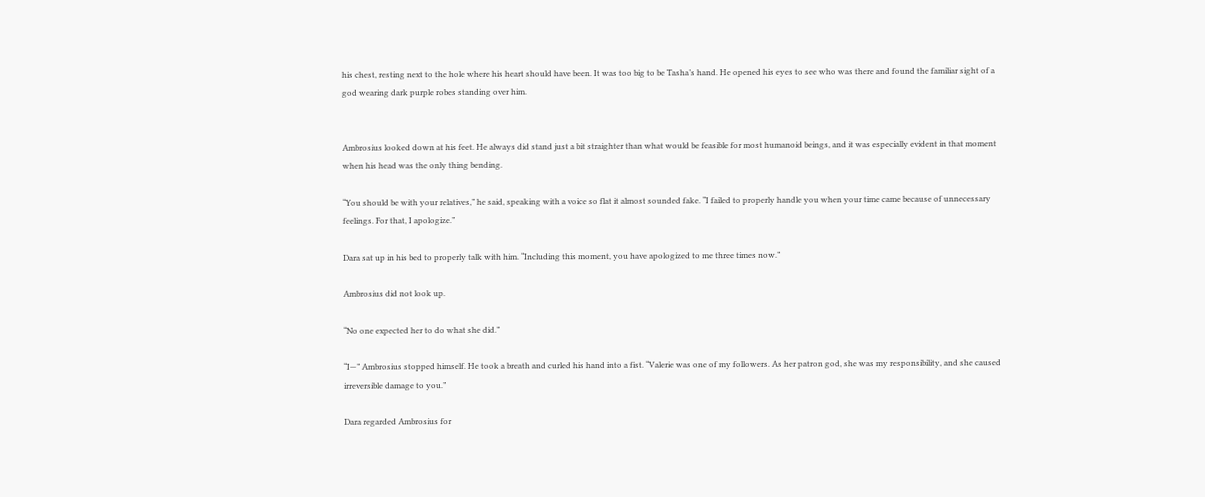his chest, resting next to the hole where his heart should have been. It was too big to be Tasha’s hand. He opened his eyes to see who was there and found the familiar sight of a god wearing dark purple robes standing over him.


Ambrosius looked down at his feet. He always did stand just a bit straighter than what would be feasible for most humanoid beings, and it was especially evident in that moment when his head was the only thing bending.

“You should be with your relatives,” he said, speaking with a voice so flat it almost sounded fake. “I failed to properly handle you when your time came because of unnecessary feelings. For that, I apologize.”

Dara sat up in his bed to properly talk with him. “Including this moment, you have apologized to me three times now.”

Ambrosius did not look up.

“No one expected her to do what she did.”

“I—” Ambrosius stopped himself. He took a breath and curled his hand into a fist. “Valerie was one of my followers. As her patron god, she was my responsibility, and she caused irreversible damage to you.”

Dara regarded Ambrosius for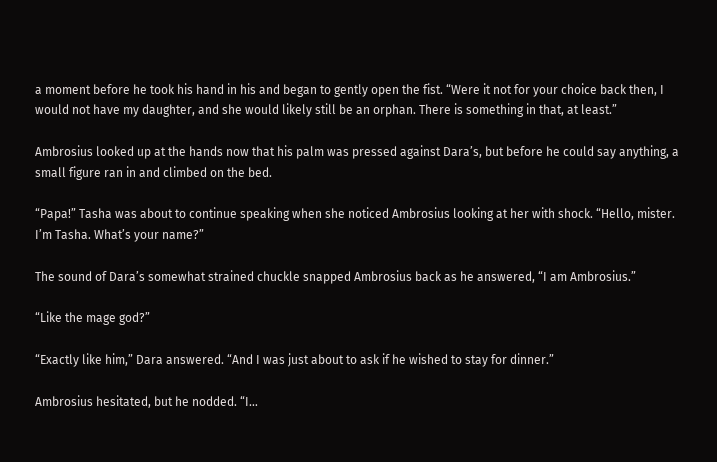a moment before he took his hand in his and began to gently open the fist. “Were it not for your choice back then, I would not have my daughter, and she would likely still be an orphan. There is something in that, at least.”

Ambrosius looked up at the hands now that his palm was pressed against Dara’s, but before he could say anything, a small figure ran in and climbed on the bed.

“Papa!” Tasha was about to continue speaking when she noticed Ambrosius looking at her with shock. “Hello, mister. I’m Tasha. What’s your name?”

The sound of Dara’s somewhat strained chuckle snapped Ambrosius back as he answered, “I am Ambrosius.”

“Like the mage god?”

“Exactly like him,” Dara answered. “And I was just about to ask if he wished to stay for dinner.”

Ambrosius hesitated, but he nodded. “I…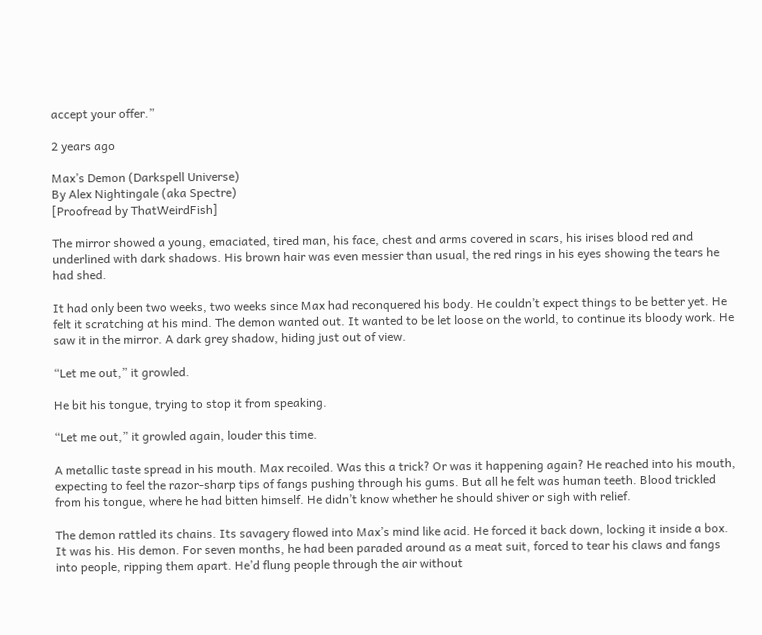accept your offer.”

2 years ago

Max’s Demon (Darkspell Universe)
By Alex Nightingale (aka Spectre)
[Proofread by ThatWeirdFish]

The mirror showed a young, emaciated, tired man, his face, chest and arms covered in scars, his irises blood red and underlined with dark shadows. His brown hair was even messier than usual, the red rings in his eyes showing the tears he had shed.

It had only been two weeks, two weeks since Max had reconquered his body. He couldn’t expect things to be better yet. He felt it scratching at his mind. The demon wanted out. It wanted to be let loose on the world, to continue its bloody work. He saw it in the mirror. A dark grey shadow, hiding just out of view.

“Let me out,” it growled.

He bit his tongue, trying to stop it from speaking.

“Let me out,” it growled again, louder this time.

A metallic taste spread in his mouth. Max recoiled. Was this a trick? Or was it happening again? He reached into his mouth, expecting to feel the razor-sharp tips of fangs pushing through his gums. But all he felt was human teeth. Blood trickled from his tongue, where he had bitten himself. He didn’t know whether he should shiver or sigh with relief.

The demon rattled its chains. Its savagery flowed into Max’s mind like acid. He forced it back down, locking it inside a box. It was his. His demon. For seven months, he had been paraded around as a meat suit, forced to tear his claws and fangs into people, ripping them apart. He’d flung people through the air without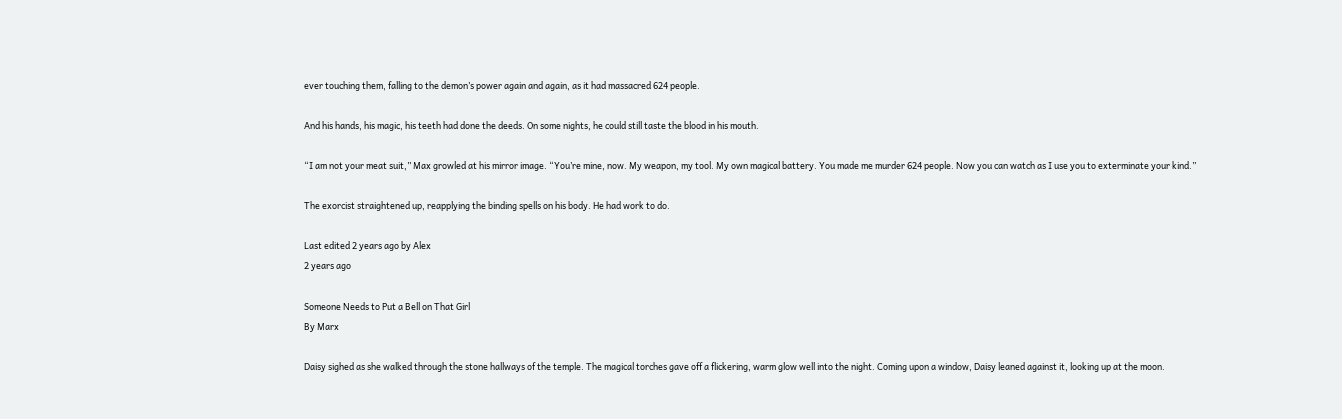ever touching them, falling to the demon’s power again and again, as it had massacred 624 people.

And his hands, his magic, his teeth had done the deeds. On some nights, he could still taste the blood in his mouth.

“I am not your meat suit,” Max growled at his mirror image. “You’re mine, now. My weapon, my tool. My own magical battery. You made me murder 624 people. Now you can watch as I use you to exterminate your kind.”

The exorcist straightened up, reapplying the binding spells on his body. He had work to do.

Last edited 2 years ago by Alex
2 years ago

Someone Needs to Put a Bell on That Girl
By Marx

Daisy sighed as she walked through the stone hallways of the temple. The magical torches gave off a flickering, warm glow well into the night. Coming upon a window, Daisy leaned against it, looking up at the moon.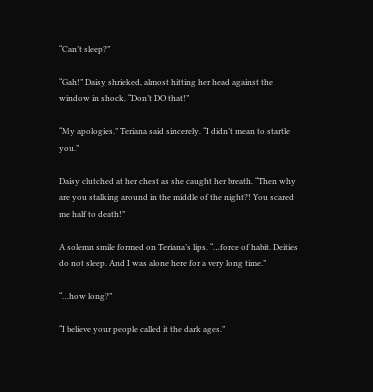“Can’t sleep?”

“Gah!” Daisy shrieked, almost hitting her head against the window in shock. “Don’t DO that!”

“My apologies.” Teriana said sincerely. “I didn’t mean to startle you.”

Daisy clutched at her chest as she caught her breath. “Then why are you stalking around in the middle of the night?! You scared me half to death!”

A solemn smile formed on Teriana’s lips. “…force of habit. Deities do not sleep. And I was alone here for a very long time.”

“…how long?”

“I believe your people called it the dark ages.”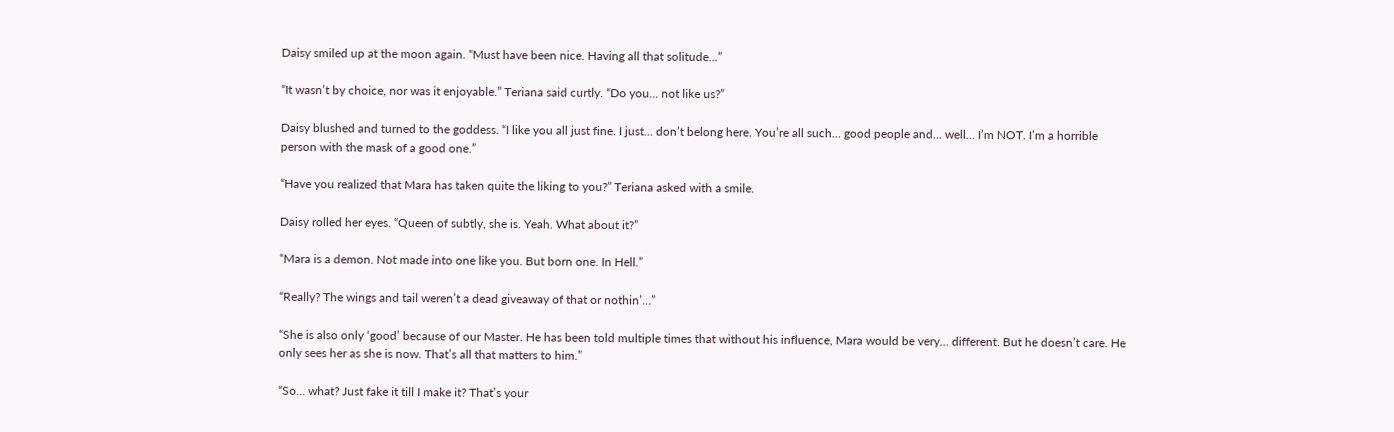Daisy smiled up at the moon again. “Must have been nice. Having all that solitude…”

“It wasn’t by choice, nor was it enjoyable.” Teriana said curtly. “Do you… not like us?”

Daisy blushed and turned to the goddess. “I like you all just fine. I just… don’t belong here. You’re all such… good people and… well… I’m NOT. I’m a horrible person with the mask of a good one.”

“Have you realized that Mara has taken quite the liking to you?” Teriana asked with a smile.

Daisy rolled her eyes. “Queen of subtly, she is. Yeah. What about it?”

“Mara is a demon. Not made into one like you. But born one. In Hell.”

“Really? The wings and tail weren’t a dead giveaway of that or nothin’…”

“She is also only ‘good’ because of our Master. He has been told multiple times that without his influence, Mara would be very… different. But he doesn’t care. He only sees her as she is now. That’s all that matters to him.”

“So… what? Just fake it till I make it? That’s your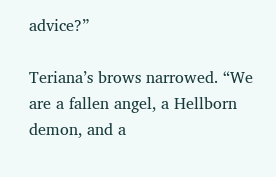advice?”

Teriana’s brows narrowed. “We are a fallen angel, a Hellborn demon, and a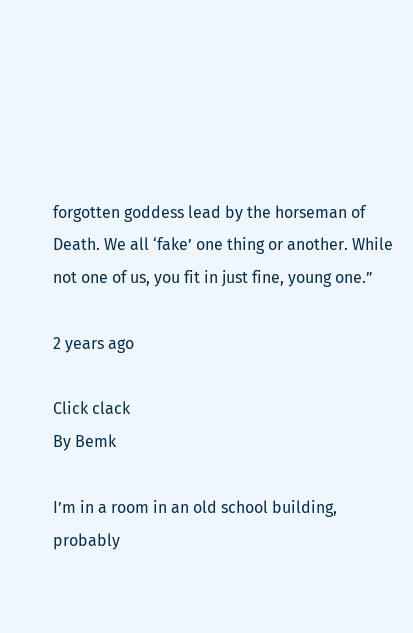forgotten goddess lead by the horseman of Death. We all ‘fake’ one thing or another. While not one of us, you fit in just fine, young one.”

2 years ago

Click clack
By Bemk

I’m in a room in an old school building, probably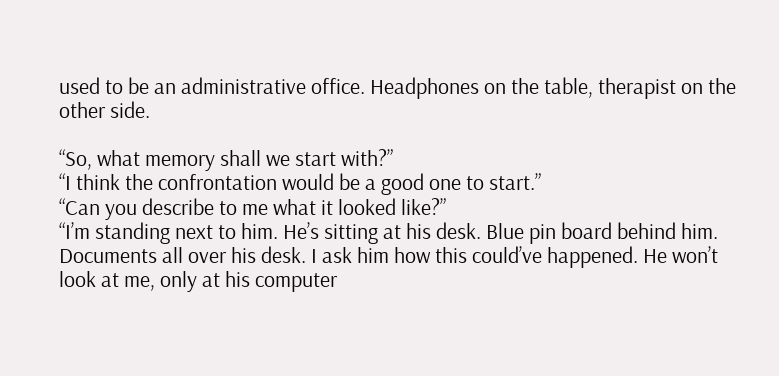used to be an administrative office. Headphones on the table, therapist on the other side.

“So, what memory shall we start with?”
“I think the confrontation would be a good one to start.”
“Can you describe to me what it looked like?”
“I’m standing next to him. He’s sitting at his desk. Blue pin board behind him. Documents all over his desk. I ask him how this could’ve happened. He won’t look at me, only at his computer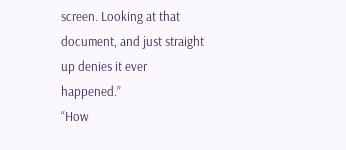screen. Looking at that document, and just straight up denies it ever happened.”
“How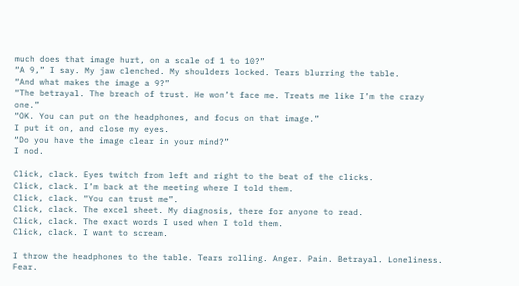much does that image hurt, on a scale of 1 to 10?”
“A 9,” I say. My jaw clenched. My shoulders locked. Tears blurring the table.
“And what makes the image a 9?”
“The betrayal. The breach of trust. He won’t face me. Treats me like I’m the crazy one.”
“OK. You can put on the headphones, and focus on that image.”
I put it on, and close my eyes.
“Do you have the image clear in your mind?”
I nod.

Click, clack. Eyes twitch from left and right to the beat of the clicks.
Click, clack. I’m back at the meeting where I told them.
Click, clack. “You can trust me”.
Click, clack. The excel sheet. My diagnosis, there for anyone to read.
Click, clack. The exact words I used when I told them.
Click, clack. I want to scream.

I throw the headphones to the table. Tears rolling. Anger. Pain. Betrayal. Loneliness. Fear.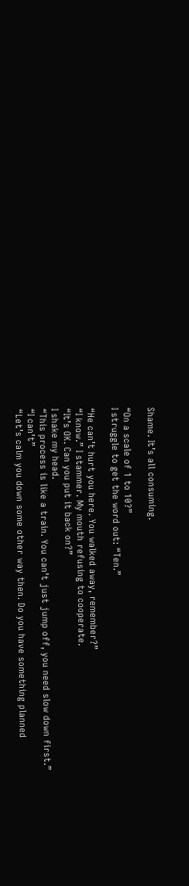Shame. It’s all consuming.

“On a scale of 1 to 10?”
I struggle to get the word out: “Ten.”

“He can’t hurt you here. You walked away, remember?”
“I know.” I stammer. My mouth refusing to cooperate.
“It’s OK. Can you put it back on?”
I shake my head.
“This process is like a train. You can’t just jump off, you need slow down first.”
“I can’t”
“Let’s calm you down some other way then. Do you have something planned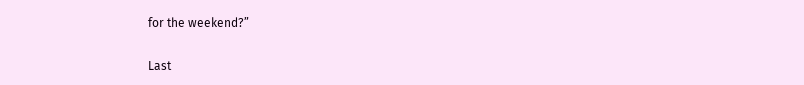for the weekend?”

Last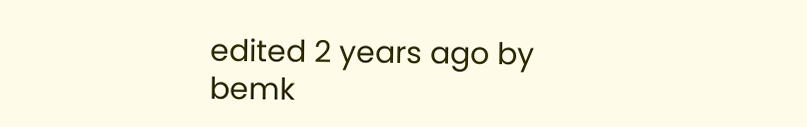edited 2 years ago by bemk